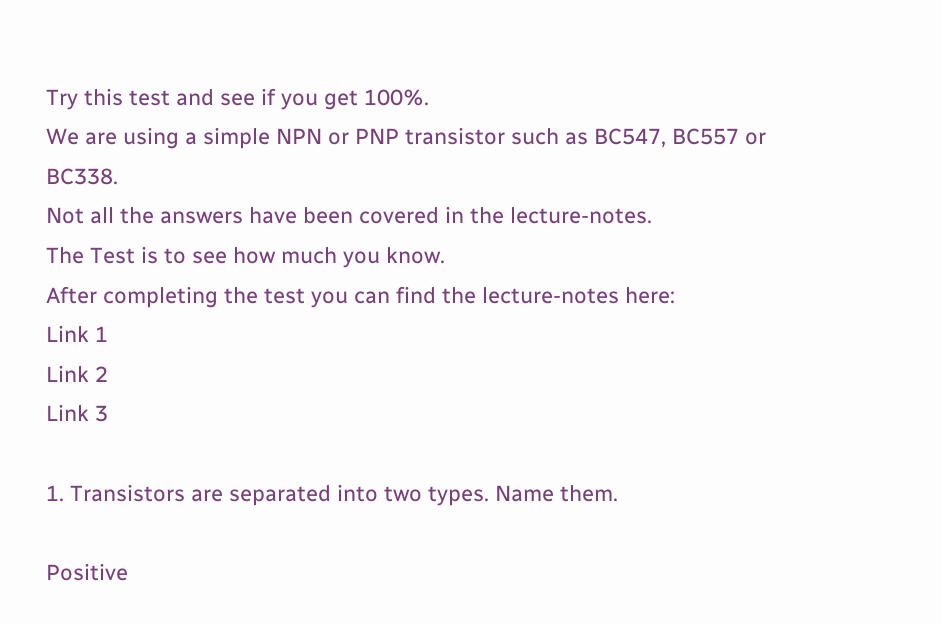Try this test and see if you get 100%.
We are using a simple NPN or PNP transistor such as BC547, BC557 or BC338.
Not all the answers have been covered in the lecture-notes.
The Test is to see how much you know.
After completing the test you can find the lecture-notes here:
Link 1
Link 2
Link 3

1. Transistors are separated into two types. Name them.

Positive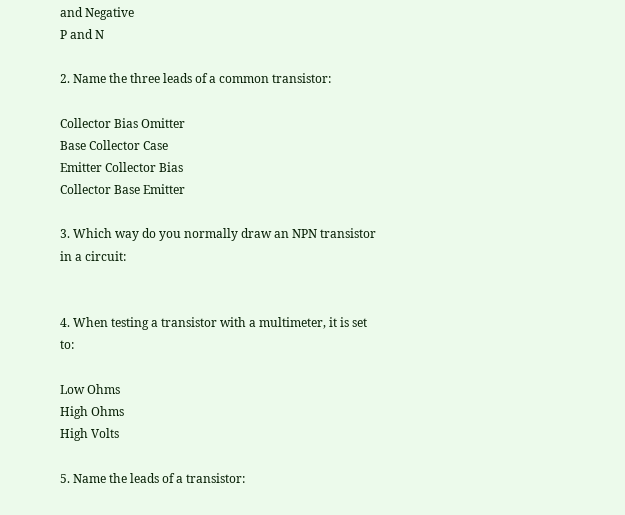and Negative
P and N

2. Name the three leads of a common transistor:

Collector Bias Omitter
Base Collector Case
Emitter Collector Bias
Collector Base Emitter

3. Which way do you normally draw an NPN transistor in a circuit:


4. When testing a transistor with a multimeter, it is set to:

Low Ohms
High Ohms
High Volts

5. Name the leads of a transistor: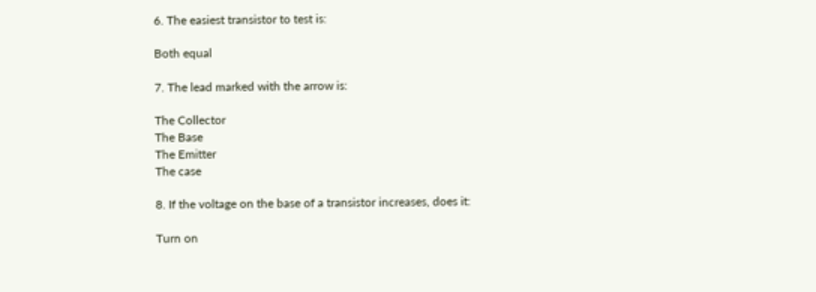6. The easiest transistor to test is:

Both equal

7. The lead marked with the arrow is:

The Collector
The Base
The Emitter
The case

8. If the voltage on the base of a transistor increases, does it:

Turn on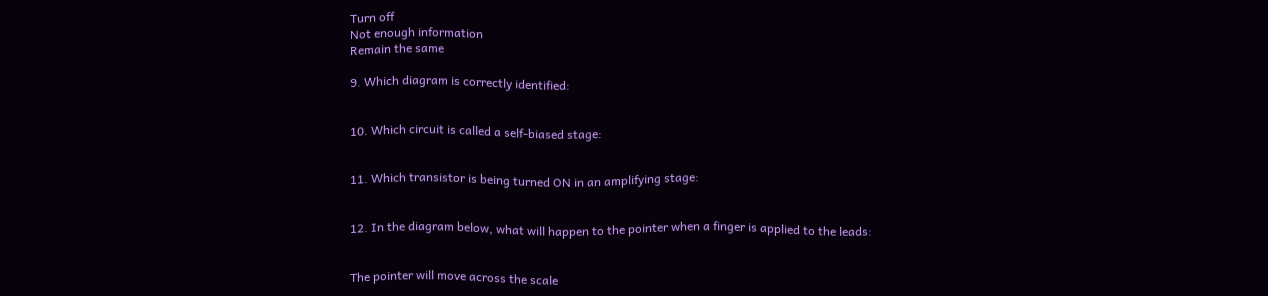Turn off
Not enough information
Remain the same

9. Which diagram is correctly identified:


10. Which circuit is called a self-biased stage:


11. Which transistor is being turned ON in an amplifying stage:


12. In the diagram below, what will happen to the pointer when a finger is applied to the leads:


The pointer will move across the scale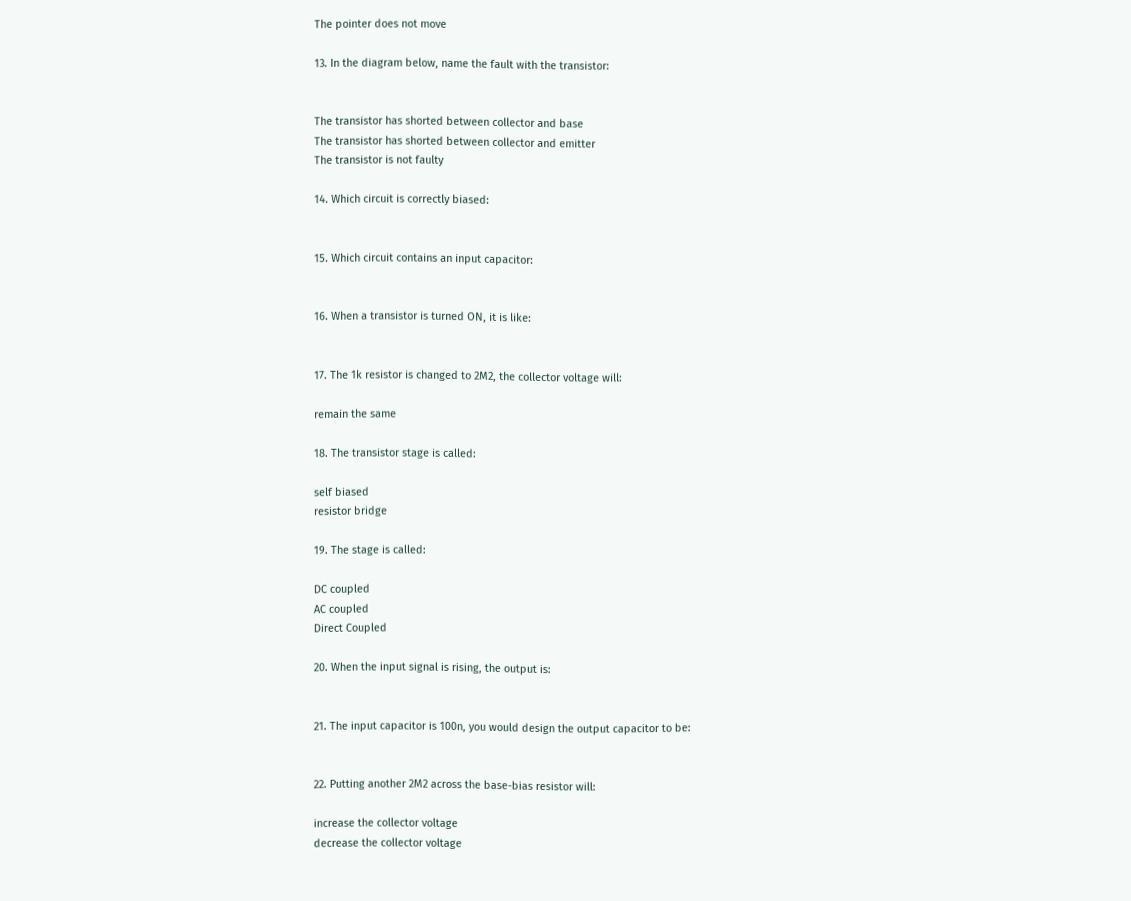The pointer does not move

13. In the diagram below, name the fault with the transistor:


The transistor has shorted between collector and base
The transistor has shorted between collector and emitter
The transistor is not faulty

14. Which circuit is correctly biased:


15. Which circuit contains an input capacitor:


16. When a transistor is turned ON, it is like:


17. The 1k resistor is changed to 2M2, the collector voltage will:

remain the same

18. The transistor stage is called:

self biased
resistor bridge

19. The stage is called:

DC coupled
AC coupled
Direct Coupled

20. When the input signal is rising, the output is:


21. The input capacitor is 100n, you would design the output capacitor to be:


22. Putting another 2M2 across the base-bias resistor will:

increase the collector voltage
decrease the collector voltage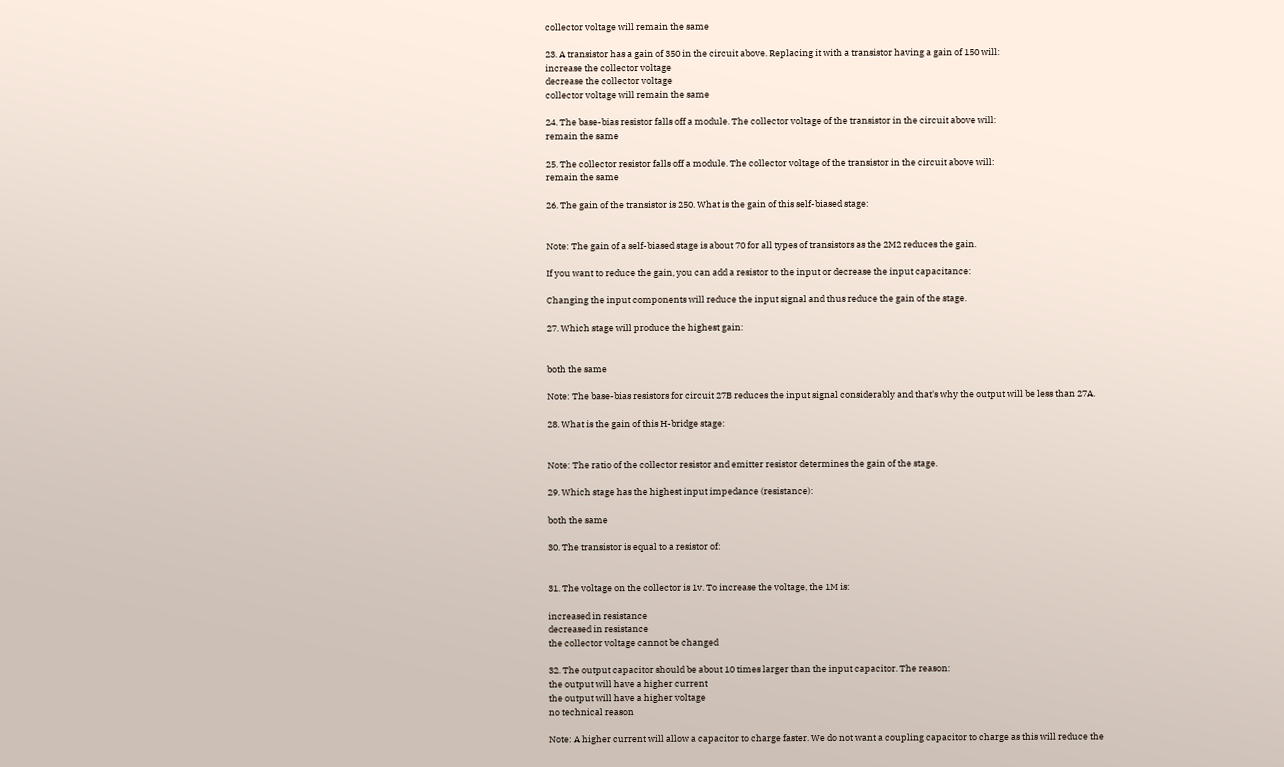collector voltage will remain the same

23. A transistor has a gain of 350 in the circuit above. Replacing it with a transistor having a gain of 150 will:
increase the collector voltage
decrease the collector voltage
collector voltage will remain the same

24. The base-bias resistor falls off a module. The collector voltage of the transistor in the circuit above will:
remain the same

25. The collector resistor falls off a module. The collector voltage of the transistor in the circuit above will:
remain the same

26. The gain of the transistor is 250. What is the gain of this self-biased stage:


Note: The gain of a self-biased stage is about 70 for all types of transistors as the 2M2 reduces the gain.

If you want to reduce the gain, you can add a resistor to the input or decrease the input capacitance:

Changing the input components will reduce the input signal and thus reduce the gain of the stage.

27. Which stage will produce the highest gain:


both the same

Note: The base-bias resistors for circuit 27B reduces the input signal considerably and that's why the output will be less than 27A.

28. What is the gain of this H-bridge stage:


Note: The ratio of the collector resistor and emitter resistor determines the gain of the stage.

29. Which stage has the highest input impedance (resistance):

both the same

30. The transistor is equal to a resistor of:


31. The voltage on the collector is 1v. To increase the voltage, the 1M is:

increased in resistance
decreased in resistance
the collector voltage cannot be changed

32. The output capacitor should be about 10 times larger than the input capacitor. The reason:
the output will have a higher current
the output will have a higher voltage
no technical reason

Note: A higher current will allow a capacitor to charge faster. We do not want a coupling capacitor to charge as this will reduce the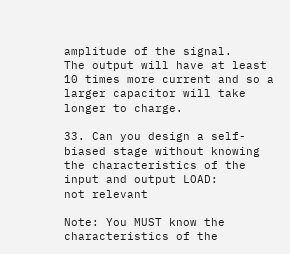amplitude of the signal.
The output will have at least 10 times more current and so a larger capacitor will take longer to charge.

33. Can you design a self-biased stage without knowing the characteristics of the input and output LOAD:
not relevant

Note: You MUST know the characteristics of the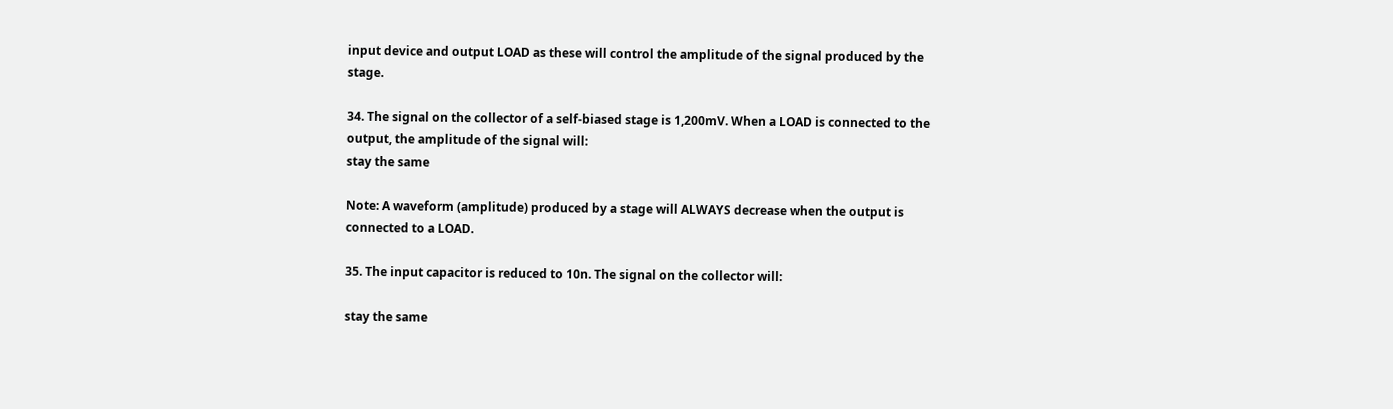input device and output LOAD as these will control the amplitude of the signal produced by the stage.

34. The signal on the collector of a self-biased stage is 1,200mV. When a LOAD is connected to the output, the amplitude of the signal will:
stay the same

Note: A waveform (amplitude) produced by a stage will ALWAYS decrease when the output is connected to a LOAD.

35. The input capacitor is reduced to 10n. The signal on the collector will:

stay the same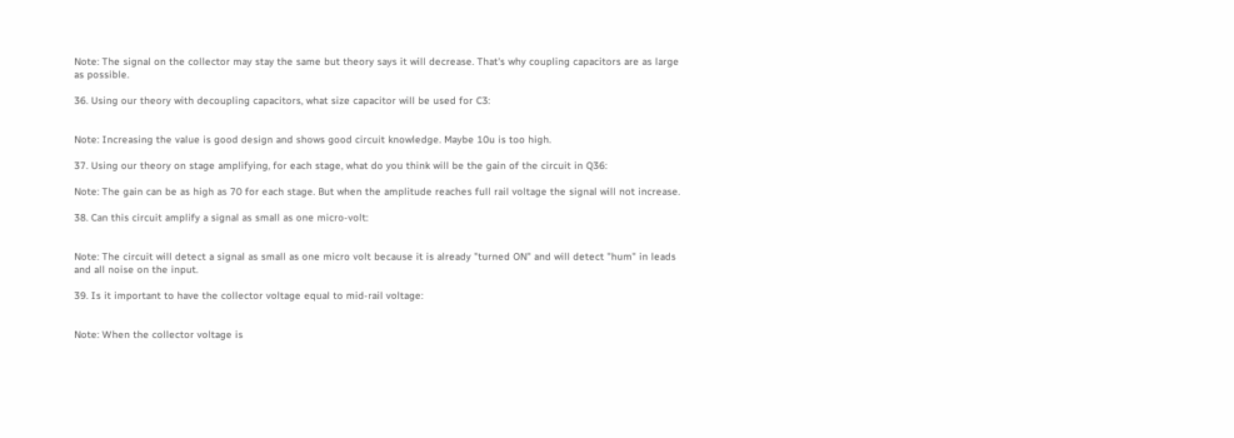Note: The signal on the collector may stay the same but theory says it will decrease. That's why coupling capacitors are as large as possible.

36. Using our theory with decoupling capacitors, what size capacitor will be used for C3:


Note: Increasing the value is good design and shows good circuit knowledge. Maybe 10u is too high.

37. Using our theory on stage amplifying, for each stage, what do you think will be the gain of the circuit in Q36:

Note: The gain can be as high as 70 for each stage. But when the amplitude reaches full rail voltage the signal will not increase.

38. Can this circuit amplify a signal as small as one micro-volt:


Note: The circuit will detect a signal as small as one micro volt because it is already "turned ON" and will detect "hum" in leads and all noise on the input.

39. Is it important to have the collector voltage equal to mid-rail voltage:


Note: When the collector voltage is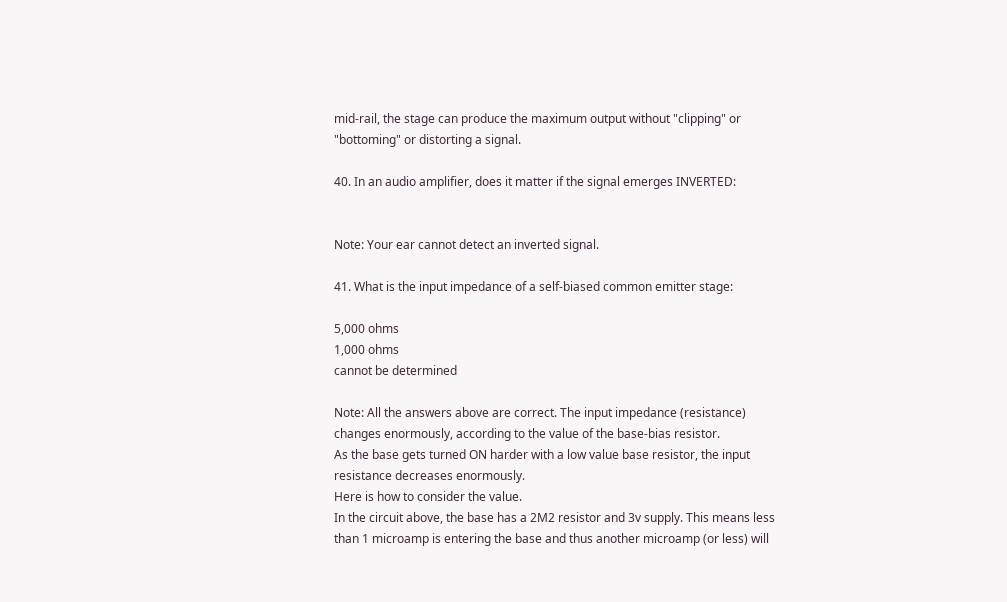mid-rail, the stage can produce the maximum output without "clipping" or "bottoming" or distorting a signal.

40. In an audio amplifier, does it matter if the signal emerges INVERTED:


Note: Your ear cannot detect an inverted signal.

41. What is the input impedance of a self-biased common emitter stage:

5,000 ohms
1,000 ohms
cannot be determined

Note: All the answers above are correct. The input impedance (resistance) changes enormously, according to the value of the base-bias resistor.
As the base gets turned ON harder with a low value base resistor, the input resistance decreases enormously.
Here is how to consider the value.
In the circuit above, the base has a 2M2 resistor and 3v supply. This means less than 1 microamp is entering the base and thus another microamp (or less) will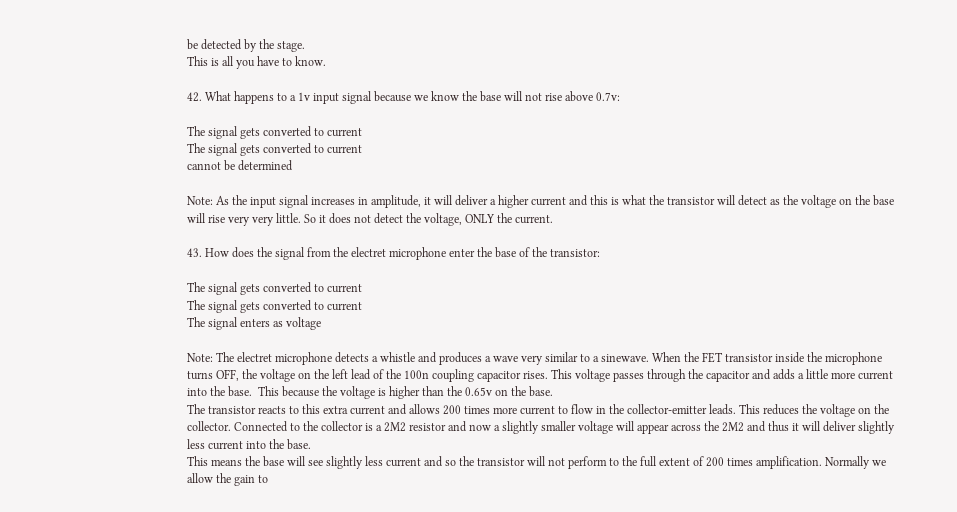be detected by the stage.
This is all you have to know.

42. What happens to a 1v input signal because we know the base will not rise above 0.7v:

The signal gets converted to current
The signal gets converted to current
cannot be determined

Note: As the input signal increases in amplitude, it will deliver a higher current and this is what the transistor will detect as the voltage on the base will rise very very little. So it does not detect the voltage, ONLY the current.

43. How does the signal from the electret microphone enter the base of the transistor:

The signal gets converted to current
The signal gets converted to current
The signal enters as voltage

Note: The electret microphone detects a whistle and produces a wave very similar to a sinewave. When the FET transistor inside the microphone turns OFF, the voltage on the left lead of the 100n coupling capacitor rises. This voltage passes through the capacitor and adds a little more current into the base.  This because the voltage is higher than the 0.65v on the base.
The transistor reacts to this extra current and allows 200 times more current to flow in the collector-emitter leads. This reduces the voltage on the collector. Connected to the collector is a 2M2 resistor and now a slightly smaller voltage will appear across the 2M2 and thus it will deliver slightly less current into the base.
This means the base will see slightly less current and so the transistor will not perform to the full extent of 200 times amplification. Normally we allow the gain to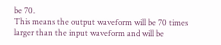be 70.
This means the output waveform will be 70 times larger than the input waveform and will be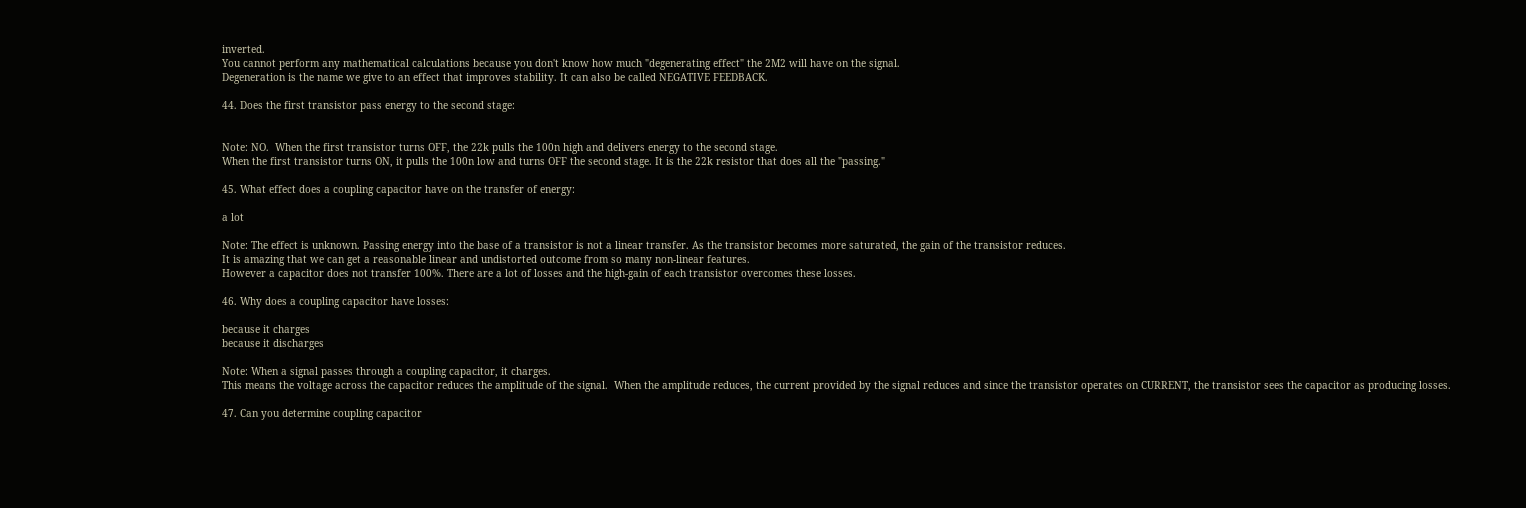inverted.
You cannot perform any mathematical calculations because you don't know how much "degenerating effect" the 2M2 will have on the signal.
Degeneration is the name we give to an effect that improves stability. It can also be called NEGATIVE FEEDBACK.

44. Does the first transistor pass energy to the second stage:


Note: NO.  When the first transistor turns OFF, the 22k pulls the 100n high and delivers energy to the second stage.
When the first transistor turns ON, it pulls the 100n low and turns OFF the second stage. It is the 22k resistor that does all the "passing."

45. What effect does a coupling capacitor have on the transfer of energy:

a lot

Note: The effect is unknown. Passing energy into the base of a transistor is not a linear transfer. As the transistor becomes more saturated, the gain of the transistor reduces.
It is amazing that we can get a reasonable linear and undistorted outcome from so many non-linear features.
However a capacitor does not transfer 100%. There are a lot of losses and the high-gain of each transistor overcomes these losses.

46. Why does a coupling capacitor have losses:

because it charges
because it discharges

Note: When a signal passes through a coupling capacitor, it charges.
This means the voltage across the capacitor reduces the amplitude of the signal.  When the amplitude reduces, the current provided by the signal reduces and since the transistor operates on CURRENT, the transistor sees the capacitor as producing losses.

47. Can you determine coupling capacitor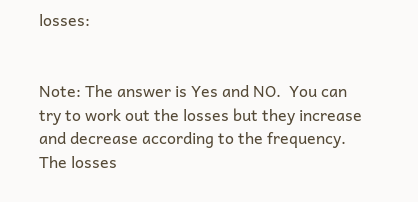losses:


Note: The answer is Yes and NO.  You can try to work out the losses but they increase and decrease according to the frequency.
The losses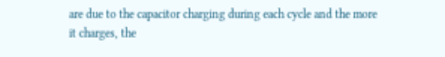are due to the capacitor charging during each cycle and the more it charges, the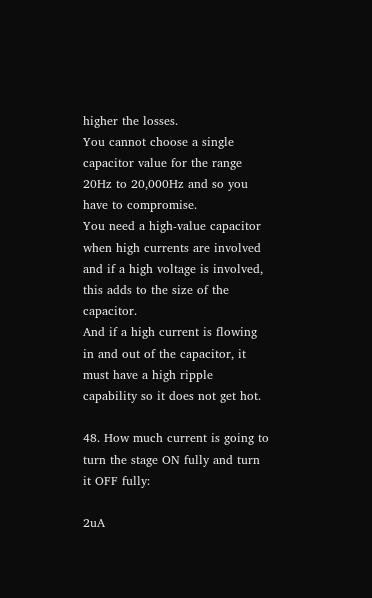higher the losses.
You cannot choose a single capacitor value for the range 20Hz to 20,000Hz and so you have to compromise.
You need a high-value capacitor when high currents are involved and if a high voltage is involved, this adds to the size of the capacitor.
And if a high current is flowing in and out of the capacitor, it must have a high ripple capability so it does not get hot.

48. How much current is going to turn the stage ON fully and turn it OFF fully:

2uA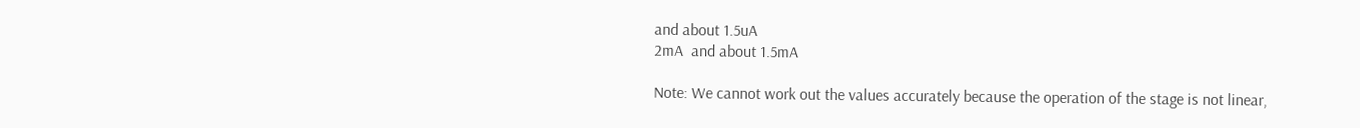and about 1.5uA
2mA  and about 1.5mA

Note: We cannot work out the values accurately because the operation of the stage is not linear,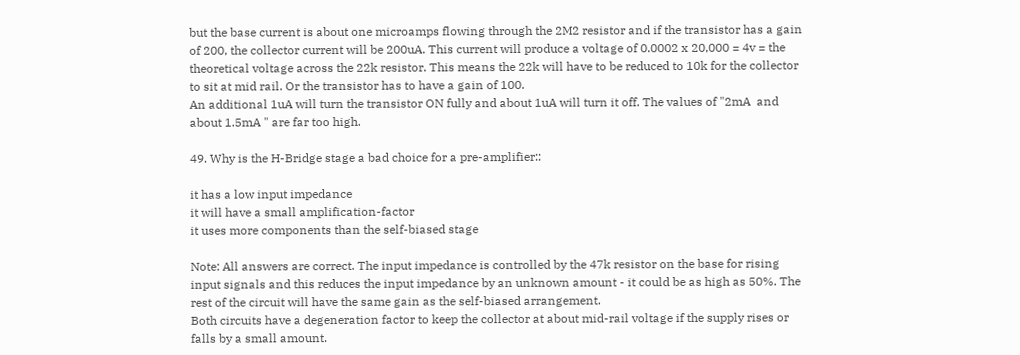but the base current is about one microamps flowing through the 2M2 resistor and if the transistor has a gain of 200, the collector current will be 200uA. This current will produce a voltage of 0.0002 x 20,000 = 4v = the theoretical voltage across the 22k resistor. This means the 22k will have to be reduced to 10k for the collector to sit at mid rail. Or the transistor has to have a gain of 100.
An additional 1uA will turn the transistor ON fully and about 1uA will turn it off. The values of "2mA  and about 1.5mA " are far too high.

49. Why is the H-Bridge stage a bad choice for a pre-amplifier::

it has a low input impedance
it will have a small amplification-factor
it uses more components than the self-biased stage

Note: All answers are correct. The input impedance is controlled by the 47k resistor on the base for rising input signals and this reduces the input impedance by an unknown amount - it could be as high as 50%. The rest of the circuit will have the same gain as the self-biased arrangement.
Both circuits have a degeneration factor to keep the collector at about mid-rail voltage if the supply rises or falls by a small amount.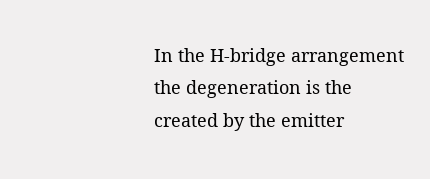In the H-bridge arrangement the degeneration is the created by the emitter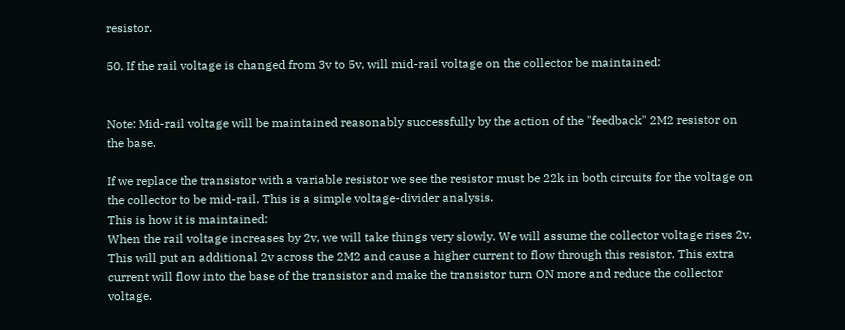resistor.

50. If the rail voltage is changed from 3v to 5v, will mid-rail voltage on the collector be maintained:


Note: Mid-rail voltage will be maintained reasonably successfully by the action of the "feedback" 2M2 resistor on the base.

If we replace the transistor with a variable resistor we see the resistor must be 22k in both circuits for the voltage on the collector to be mid-rail. This is a simple voltage-divider analysis.
This is how it is maintained:
When the rail voltage increases by 2v, we will take things very slowly. We will assume the collector voltage rises 2v. This will put an additional 2v across the 2M2 and cause a higher current to flow through this resistor. This extra current will flow into the base of the transistor and make the transistor turn ON more and reduce the collector voltage.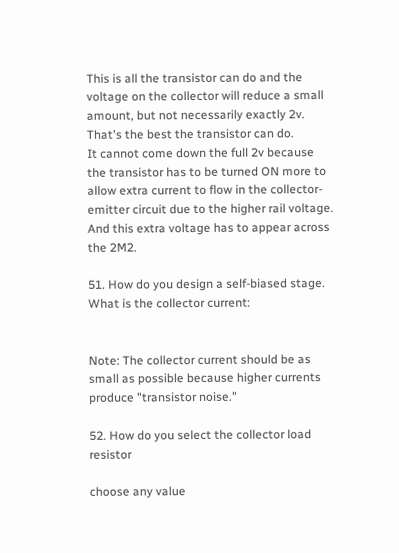This is all the transistor can do and the voltage on the collector will reduce a small amount, but not necessarily exactly 2v.  That's the best the transistor can do.
It cannot come down the full 2v because the transistor has to be turned ON more to allow extra current to flow in the collector-emitter circuit due to the higher rail voltage. And this extra voltage has to appear across the 2M2.

51. How do you design a self-biased stage.  What is the collector current:


Note: The collector current should be as small as possible because higher currents produce "transistor noise."

52. How do you select the collector load resistor

choose any value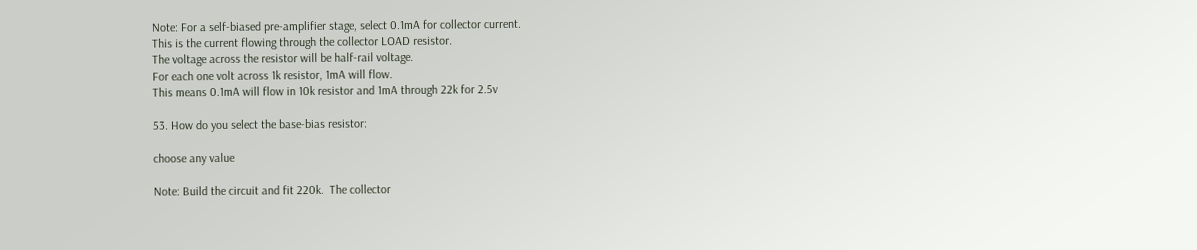Note: For a self-biased pre-amplifier stage, select 0.1mA for collector current.
This is the current flowing through the collector LOAD resistor.
The voltage across the resistor will be half-rail voltage.
For each one volt across 1k resistor, 1mA will flow.
This means 0.1mA will flow in 10k resistor and 1mA through 22k for 2.5v

53. How do you select the base-bias resistor:

choose any value

Note: Build the circuit and fit 220k.  The collector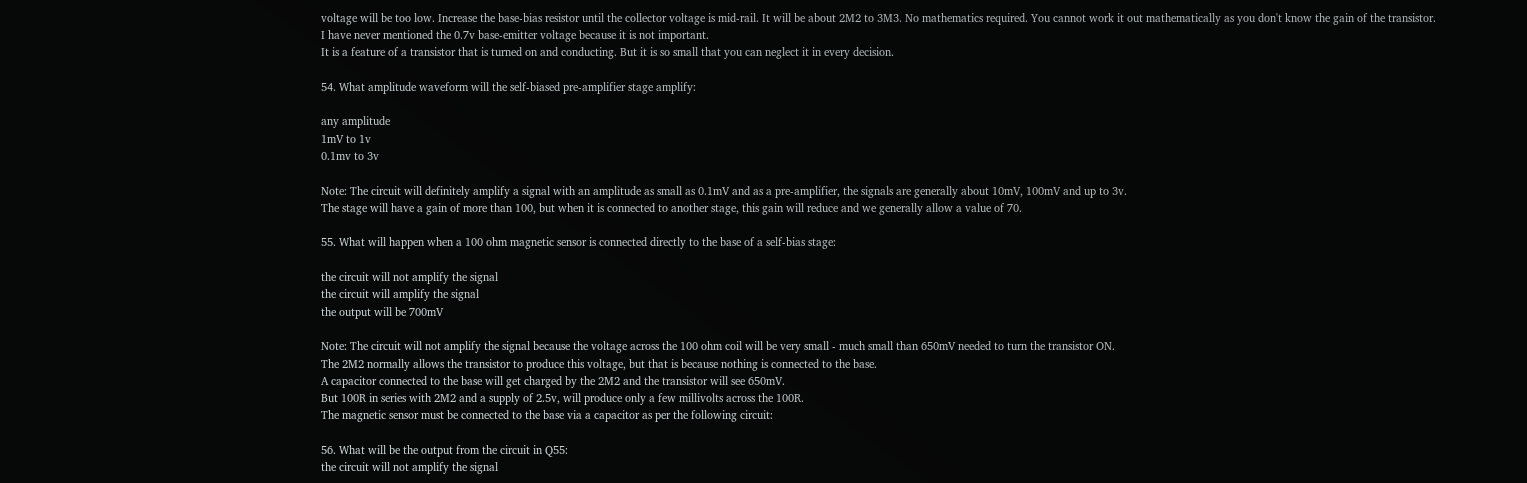voltage will be too low. Increase the base-bias resistor until the collector voltage is mid-rail. It will be about 2M2 to 3M3. No mathematics required. You cannot work it out mathematically as you don't know the gain of the transistor.
I have never mentioned the 0.7v base-emitter voltage because it is not important.
It is a feature of a transistor that is turned on and conducting. But it is so small that you can neglect it in every decision.

54. What amplitude waveform will the self-biased pre-amplifier stage amplify:

any amplitude
1mV to 1v
0.1mv to 3v

Note: The circuit will definitely amplify a signal with an amplitude as small as 0.1mV and as a pre-amplifier, the signals are generally about 10mV, 100mV and up to 3v.
The stage will have a gain of more than 100, but when it is connected to another stage, this gain will reduce and we generally allow a value of 70.

55. What will happen when a 100 ohm magnetic sensor is connected directly to the base of a self-bias stage:

the circuit will not amplify the signal
the circuit will amplify the signal
the output will be 700mV

Note: The circuit will not amplify the signal because the voltage across the 100 ohm coil will be very small - much small than 650mV needed to turn the transistor ON.
The 2M2 normally allows the transistor to produce this voltage, but that is because nothing is connected to the base.
A capacitor connected to the base will get charged by the 2M2 and the transistor will see 650mV.
But 100R in series with 2M2 and a supply of 2.5v, will produce only a few millivolts across the 100R.
The magnetic sensor must be connected to the base via a capacitor as per the following circuit:

56. What will be the output from the circuit in Q55:
the circuit will not amplify the signal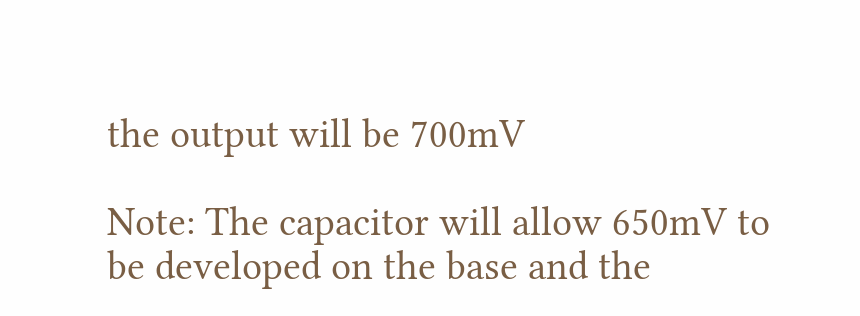the output will be 700mV

Note: The capacitor will allow 650mV to be developed on the base and the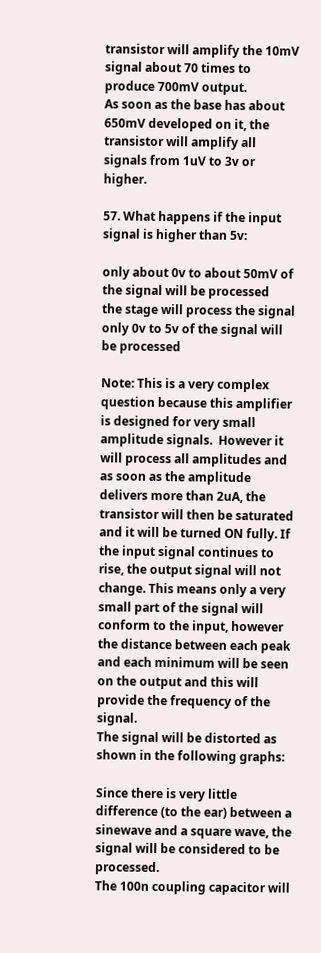transistor will amplify the 10mV signal about 70 times to produce 700mV output.
As soon as the base has about 650mV developed on it, the transistor will amplify all signals from 1uV to 3v or higher.

57. What happens if the input signal is higher than 5v:

only about 0v to about 50mV of the signal will be processed
the stage will process the signal
only 0v to 5v of the signal will be processed

Note: This is a very complex question because this amplifier is designed for very small amplitude signals.  However it will process all amplitudes and as soon as the amplitude delivers more than 2uA, the transistor will then be saturated and it will be turned ON fully. If the input signal continues to rise, the output signal will not change. This means only a very small part of the signal will conform to the input, however the distance between each peak and each minimum will be seen on the output and this will provide the frequency of the signal.
The signal will be distorted as shown in the following graphs:

Since there is very little difference (to the ear) between a sinewave and a square wave, the signal will be considered to be processed.
The 100n coupling capacitor will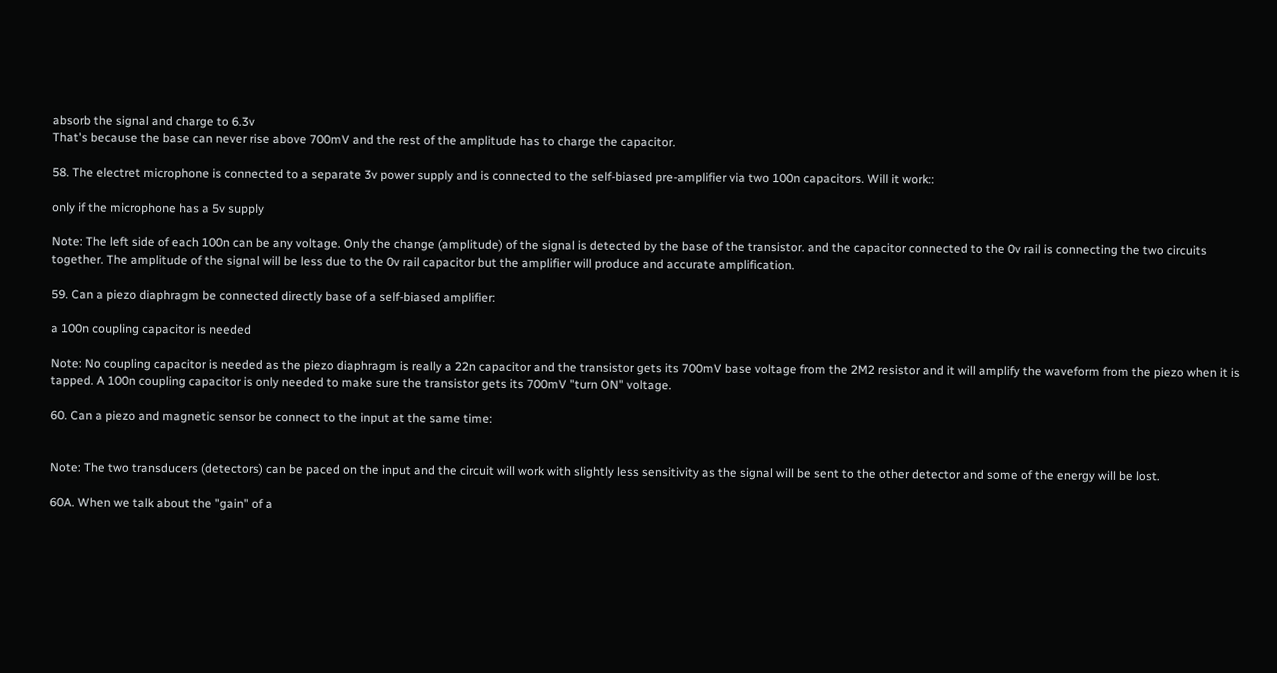absorb the signal and charge to 6.3v
That's because the base can never rise above 700mV and the rest of the amplitude has to charge the capacitor.

58. The electret microphone is connected to a separate 3v power supply and is connected to the self-biased pre-amplifier via two 100n capacitors. Will it work::

only if the microphone has a 5v supply

Note: The left side of each 100n can be any voltage. Only the change (amplitude) of the signal is detected by the base of the transistor. and the capacitor connected to the 0v rail is connecting the two circuits together. The amplitude of the signal will be less due to the 0v rail capacitor but the amplifier will produce and accurate amplification.

59. Can a piezo diaphragm be connected directly base of a self-biased amplifier:

a 100n coupling capacitor is needed

Note: No coupling capacitor is needed as the piezo diaphragm is really a 22n capacitor and the transistor gets its 700mV base voltage from the 2M2 resistor and it will amplify the waveform from the piezo when it is tapped. A 100n coupling capacitor is only needed to make sure the transistor gets its 700mV "turn ON" voltage.

60. Can a piezo and magnetic sensor be connect to the input at the same time:


Note: The two transducers (detectors) can be paced on the input and the circuit will work with slightly less sensitivity as the signal will be sent to the other detector and some of the energy will be lost.

60A. When we talk about the "gain" of a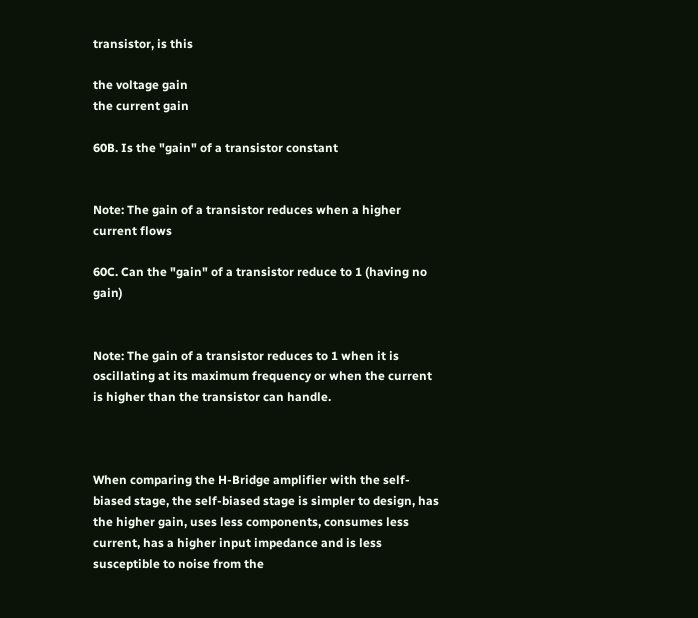transistor, is this

the voltage gain
the current gain

60B. Is the "gain" of a transistor constant


Note: The gain of a transistor reduces when a higher current flows

60C. Can the "gain" of a transistor reduce to 1 (having no gain)


Note: The gain of a transistor reduces to 1 when it is oscillating at its maximum frequency or when the current is higher than the transistor can handle.



When comparing the H-Bridge amplifier with the self-biased stage, the self-biased stage is simpler to design, has the higher gain, uses less components, consumes less current, has a higher input impedance and is less susceptible to noise from the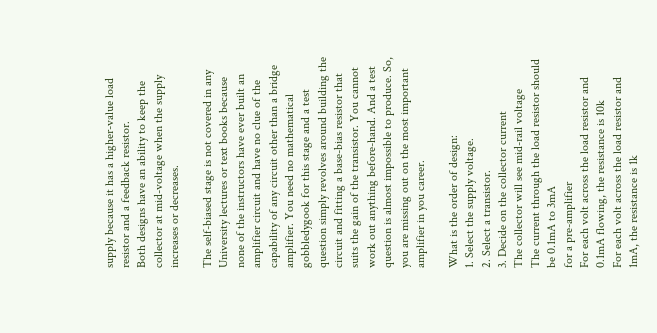supply because it has a higher-value load resistor and a feedback resistor.
Both designs have an ability to keep the collector at mid-voltage when the supply increases or decreases.

The self-biased stage is not covered in any University lectures or text books because none of the instructors have ever built an amplifier circuit and have no clue of the capability of any circuit other than a bridge amplifier. You need no mathematical gobbledygook for this stage and a test question simply revolves around building the circuit and fitting a base-bias resistor that suits the gain of the transistor. You cannot work out anything before-hand. And a test question is almost impossible to produce. So, you are missing out on the most important amplifier in you career.

What is the order of design:
1. Select the supply voltage.
2. Select a transistor.
3. Decide on the collector current
The collector will see mid-rail voltage
The current through the load resistor should be 0.1mA to 3mA
for a pre-amplifier
For each volt across the load resistor and 0.1mA flowing, the resistance is 10k
For each volt across the load resistor and 1mA, the resistance is 1k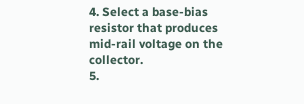4. Select a base-bias resistor that produces mid-rail voltage on the collector.
5.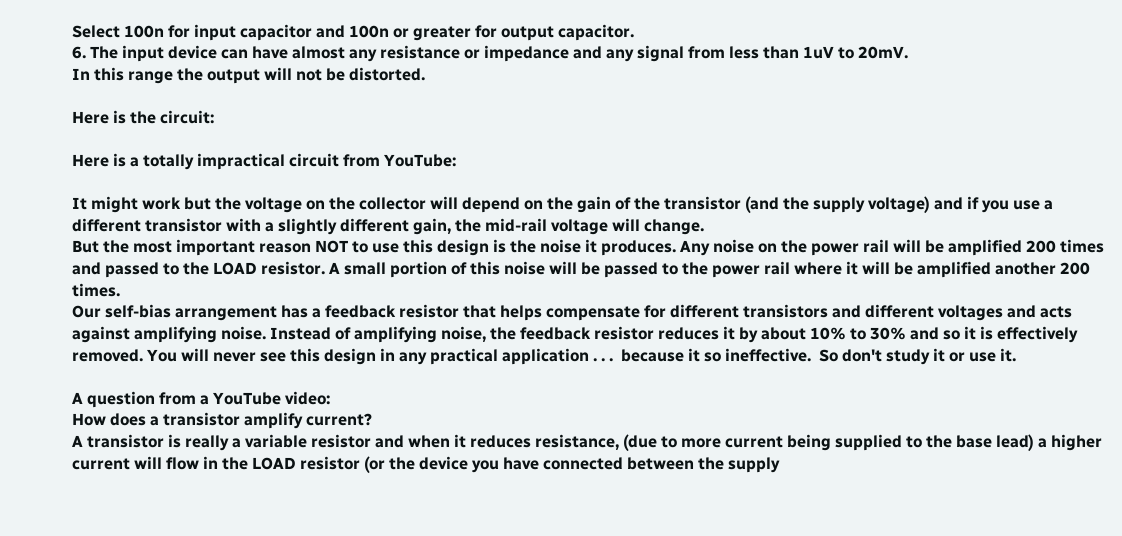Select 100n for input capacitor and 100n or greater for output capacitor.
6. The input device can have almost any resistance or impedance and any signal from less than 1uV to 20mV.
In this range the output will not be distorted.

Here is the circuit:

Here is a totally impractical circuit from YouTube:

It might work but the voltage on the collector will depend on the gain of the transistor (and the supply voltage) and if you use a different transistor with a slightly different gain, the mid-rail voltage will change.
But the most important reason NOT to use this design is the noise it produces. Any noise on the power rail will be amplified 200 times and passed to the LOAD resistor. A small portion of this noise will be passed to the power rail where it will be amplified another 200 times.
Our self-bias arrangement has a feedback resistor that helps compensate for different transistors and different voltages and acts against amplifying noise. Instead of amplifying noise, the feedback resistor reduces it by about 10% to 30% and so it is effectively removed. You will never see this design in any practical application . . .  because it so ineffective.  So don't study it or use it.

A question from a YouTube video:
How does a transistor amplify current?
A transistor is really a variable resistor and when it reduces resistance, (due to more current being supplied to the base lead) a higher current will flow in the LOAD resistor (or the device you have connected between the supply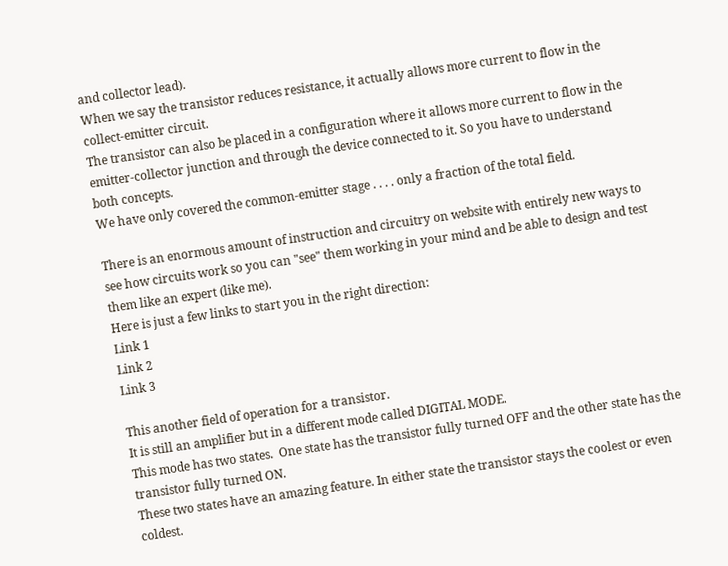and collector lead).
When we say the transistor reduces resistance, it actually allows more current to flow in the collect-emitter circuit.
The transistor can also be placed in a configuration where it allows more current to flow in the emitter-collector junction and through the device connected to it. So you have to understand both concepts.
We have only covered the common-emitter stage . . . . only a fraction of the total field.

There is an enormous amount of instruction and circuitry on website with entirely new ways to see how circuits work so you can "see" them working in your mind and be able to design and test them like an expert (like me).
Here is just a few links to start you in the right direction:
Link 1
Link 2
Link 3

This another field of operation for a transistor.
It is still an amplifier but in a different mode called DIGITAL MODE.
This mode has two states.  One state has the transistor fully turned OFF and the other state has the transistor fully turned ON.
These two states have an amazing feature. In either state the transistor stays the coolest or even coldest.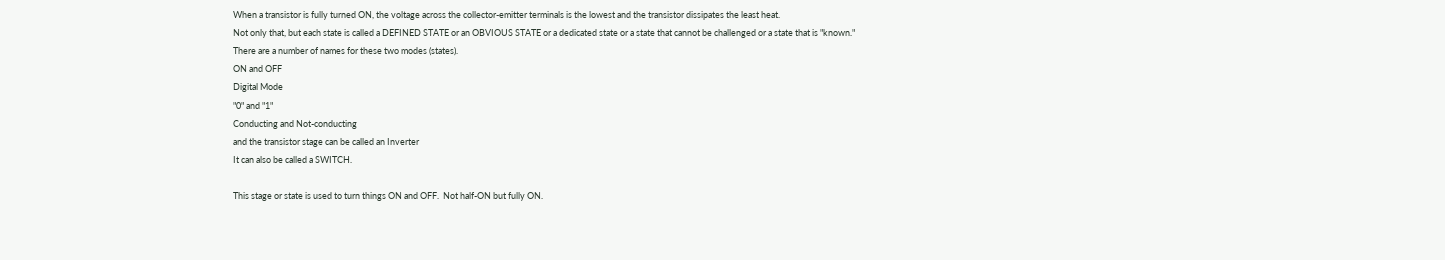When a transistor is fully turned ON, the voltage across the collector-emitter terminals is the lowest and the transistor dissipates the least heat.
Not only that, but each state is called a DEFINED STATE or an OBVIOUS STATE or a dedicated state or a state that cannot be challenged or a state that is "known."
There are a number of names for these two modes (states).
ON and OFF
Digital Mode
"0" and "1"
Conducting and Not-conducting
and the transistor stage can be called an Inverter
It can also be called a SWITCH.

This stage or state is used to turn things ON and OFF.  Not half-ON but fully ON.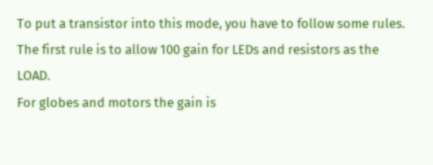To put a transistor into this mode, you have to follow some rules.
The first rule is to allow 100 gain for LEDs and resistors as the LOAD.
For globes and motors the gain is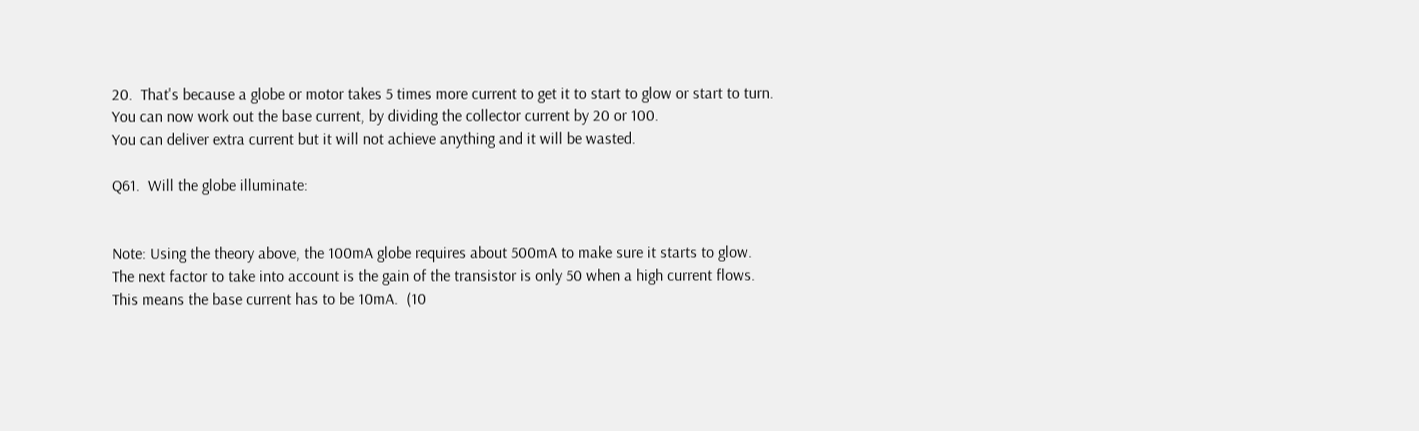20.  That's because a globe or motor takes 5 times more current to get it to start to glow or start to turn.
You can now work out the base current, by dividing the collector current by 20 or 100.
You can deliver extra current but it will not achieve anything and it will be wasted.

Q61.  Will the globe illuminate:


Note: Using the theory above, the 100mA globe requires about 500mA to make sure it starts to glow.
The next factor to take into account is the gain of the transistor is only 50 when a high current flows.
This means the base current has to be 10mA.  (10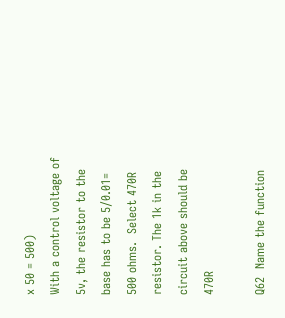x 50 = 500)
With a control voltage of 5v, the resistor to the base has to be 5/0.01= 500 ohms.  Select 470R resistor. The 1k in the circuit above should be 470R

Q62  Name the function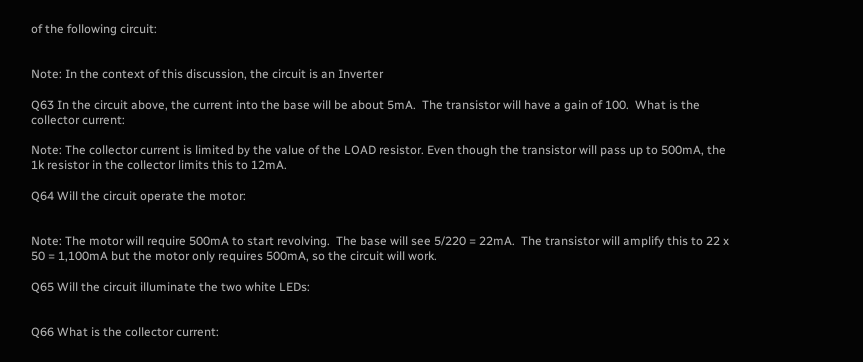of the following circuit:


Note: In the context of this discussion, the circuit is an Inverter

Q63 In the circuit above, the current into the base will be about 5mA.  The transistor will have a gain of 100.  What is the collector current:

Note: The collector current is limited by the value of the LOAD resistor. Even though the transistor will pass up to 500mA, the 1k resistor in the collector limits this to 12mA.

Q64 Will the circuit operate the motor:


Note: The motor will require 500mA to start revolving.  The base will see 5/220 = 22mA.  The transistor will amplify this to 22 x 50 = 1,100mA but the motor only requires 500mA, so the circuit will work.

Q65 Will the circuit illuminate the two white LEDs:


Q66 What is the collector current: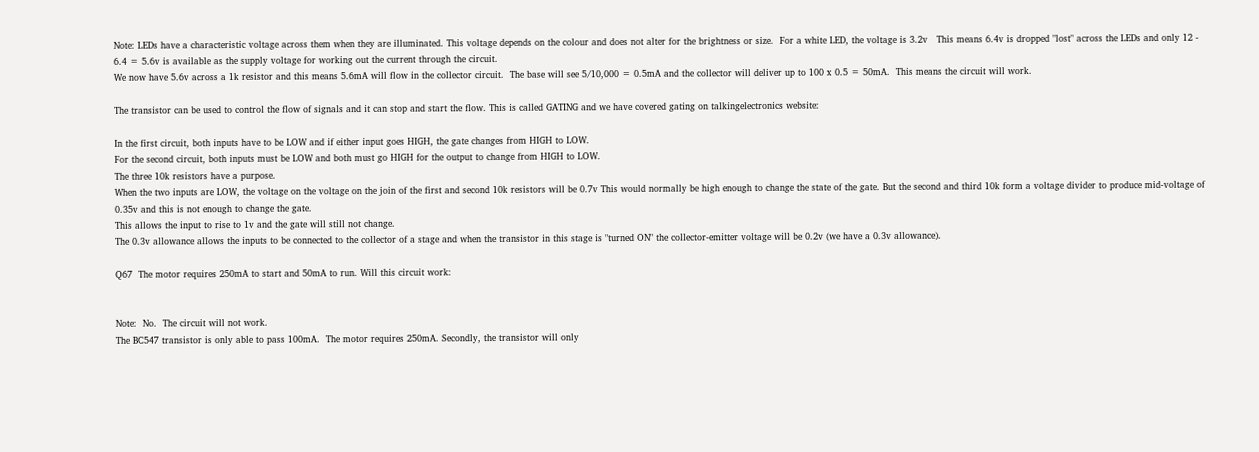Note: LEDs have a characteristic voltage across them when they are illuminated. This voltage depends on the colour and does not alter for the brightness or size.  For a white LED, the voltage is 3.2v   This means 6.4v is dropped "lost" across the LEDs and only 12 - 6.4 = 5.6v is available as the supply voltage for working out the current through the circuit.
We now have 5.6v across a 1k resistor and this means 5.6mA will flow in the collector circuit.  The base will see 5/10,000 = 0.5mA and the collector will deliver up to 100 x 0.5 = 50mA.  This means the circuit will work.

The transistor can be used to control the flow of signals and it can stop and start the flow. This is called GATING and we have covered gating on talkingelectronics website:

In the first circuit, both inputs have to be LOW and if either input goes HIGH, the gate changes from HIGH to LOW.
For the second circuit, both inputs must be LOW and both must go HIGH for the output to change from HIGH to LOW.
The three 10k resistors have a purpose.
When the two inputs are LOW, the voltage on the voltage on the join of the first and second 10k resistors will be 0.7v This would normally be high enough to change the state of the gate. But the second and third 10k form a voltage divider to produce mid-voltage of 0.35v and this is not enough to change the gate.
This allows the input to rise to 1v and the gate will still not change.
The 0.3v allowance allows the inputs to be connected to the collector of a stage and when the transistor in this stage is "turned ON" the collector-emitter voltage will be 0.2v (we have a 0.3v allowance).

Q67  The motor requires 250mA to start and 50mA to run. Will this circuit work:


Note:  No.  The circuit will not work.
The BC547 transistor is only able to pass 100mA.  The motor requires 250mA. Secondly, the transistor will only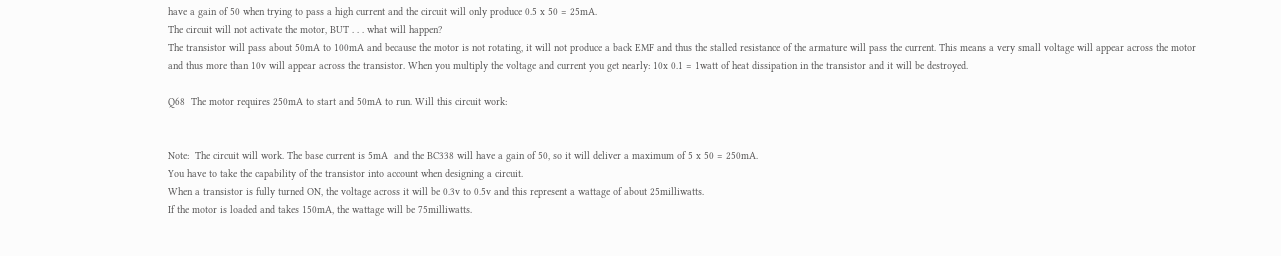have a gain of 50 when trying to pass a high current and the circuit will only produce 0.5 x 50 = 25mA.
The circuit will not activate the motor, BUT . . . what will happen?
The transistor will pass about 50mA to 100mA and because the motor is not rotating, it will not produce a back EMF and thus the stalled resistance of the armature will pass the current. This means a very small voltage will appear across the motor and thus more than 10v will appear across the transistor. When you multiply the voltage and current you get nearly: 10x 0.1 = 1watt of heat dissipation in the transistor and it will be destroyed.

Q68  The motor requires 250mA to start and 50mA to run. Will this circuit work:


Note:  The circuit will work. The base current is 5mA  and the BC338 will have a gain of 50, so it will deliver a maximum of 5 x 50 = 250mA.
You have to take the capability of the transistor into account when designing a circuit.
When a transistor is fully turned ON, the voltage across it will be 0.3v to 0.5v and this represent a wattage of about 25milliwatts.
If the motor is loaded and takes 150mA, the wattage will be 75milliwatts.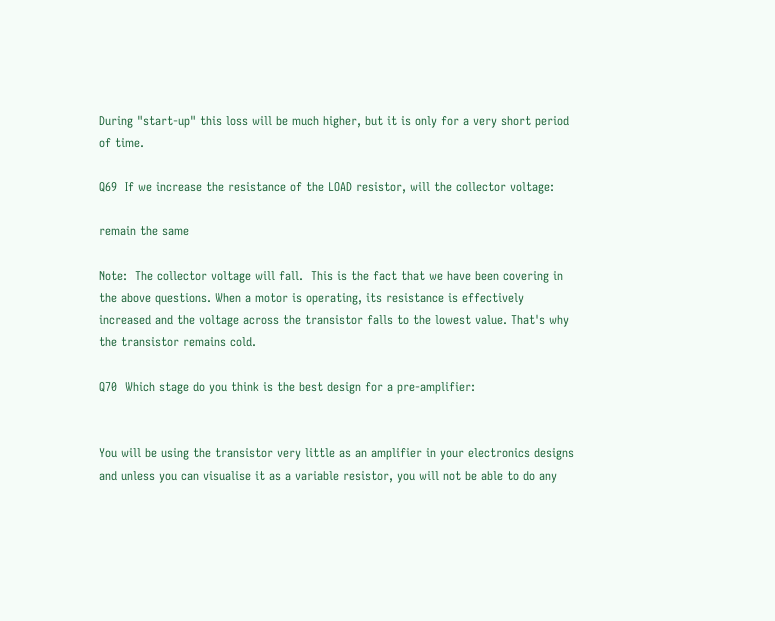During "start-up" this loss will be much higher, but it is only for a very short period of time.

Q69  If we increase the resistance of the LOAD resistor, will the collector voltage:

remain the same

Note:  The collector voltage will fall.  This is the fact that we have been covering in the above questions. When a motor is operating, its resistance is effectively increased and the voltage across the transistor falls to the lowest value. That's why the transistor remains cold.

Q70  Which stage do you think is the best design for a pre-amplifier:


You will be using the transistor very little as an amplifier in your electronics designs and unless you can visualise it as a variable resistor, you will not be able to do any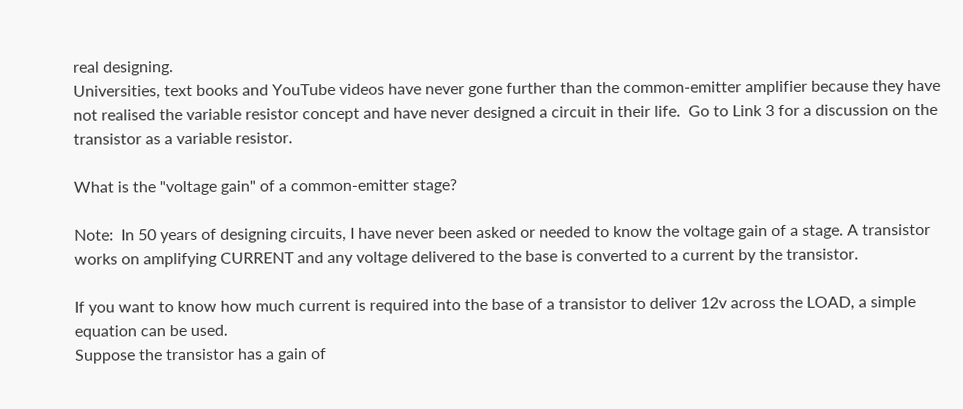real designing.
Universities, text books and YouTube videos have never gone further than the common-emitter amplifier because they have not realised the variable resistor concept and have never designed a circuit in their life.  Go to Link 3 for a discussion on the transistor as a variable resistor.

What is the "voltage gain" of a common-emitter stage?

Note:  In 50 years of designing circuits, I have never been asked or needed to know the voltage gain of a stage. A transistor works on amplifying CURRENT and any voltage delivered to the base is converted to a current by the transistor.

If you want to know how much current is required into the base of a transistor to deliver 12v across the LOAD, a simple equation can be used.
Suppose the transistor has a gain of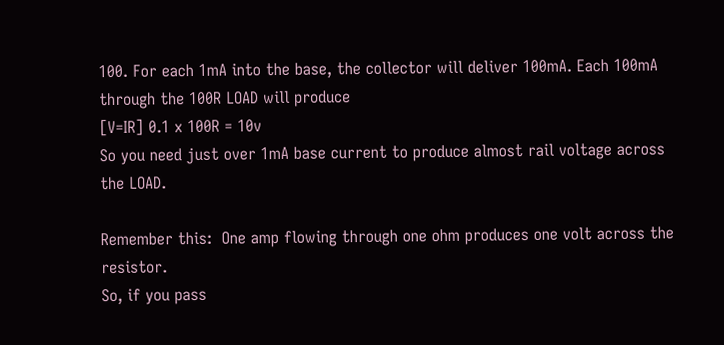100. For each 1mA into the base, the collector will deliver 100mA. Each 100mA through the 100R LOAD will produce
[V=IR] 0.1 x 100R = 10v
So you need just over 1mA base current to produce almost rail voltage across the LOAD.

Remember this:  One amp flowing through one ohm produces one volt across the resistor.
So, if you pass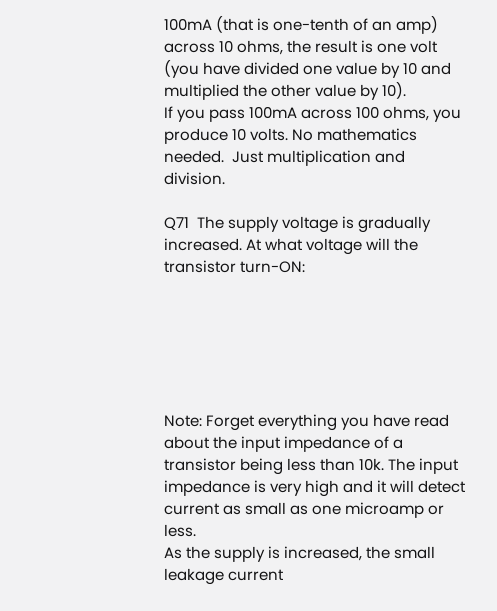100mA (that is one-tenth of an amp) across 10 ohms, the result is one volt (you have divided one value by 10 and multiplied the other value by 10).
If you pass 100mA across 100 ohms, you produce 10 volts. No mathematics needed.  Just multiplication and division.

Q71  The supply voltage is gradually increased. At what voltage will the transistor turn-ON:






Note: Forget everything you have read about the input impedance of a transistor being less than 10k. The input impedance is very high and it will detect current as small as one microamp or less.
As the supply is increased, the small leakage current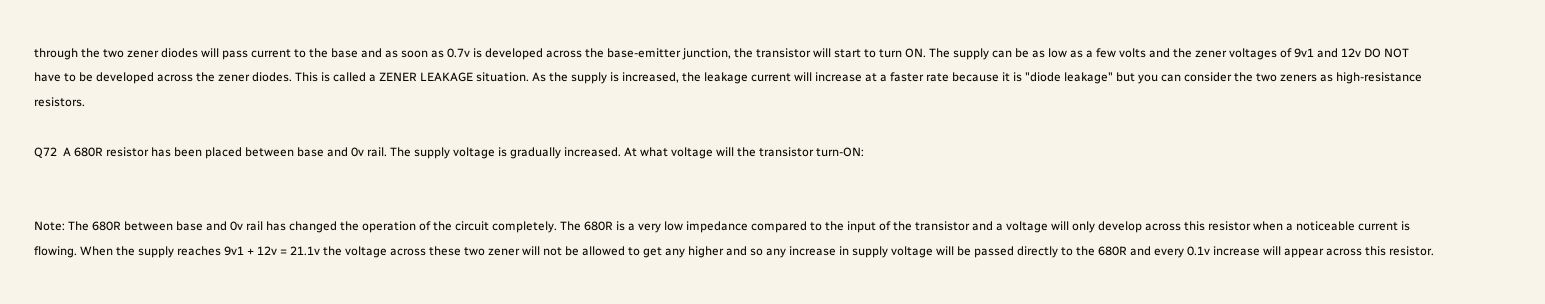through the two zener diodes will pass current to the base and as soon as 0.7v is developed across the base-emitter junction, the transistor will start to turn ON. The supply can be as low as a few volts and the zener voltages of 9v1 and 12v DO NOT have to be developed across the zener diodes. This is called a ZENER LEAKAGE situation. As the supply is increased, the leakage current will increase at a faster rate because it is "diode leakage" but you can consider the two zeners as high-resistance resistors.

Q72  A 680R resistor has been placed between base and 0v rail. The supply voltage is gradually increased. At what voltage will the transistor turn-ON:


Note: The 680R between base and 0v rail has changed the operation of the circuit completely. The 680R is a very low impedance compared to the input of the transistor and a voltage will only develop across this resistor when a noticeable current is flowing. When the supply reaches 9v1 + 12v = 21.1v the voltage across these two zener will not be allowed to get any higher and so any increase in supply voltage will be passed directly to the 680R and every 0.1v increase will appear across this resistor.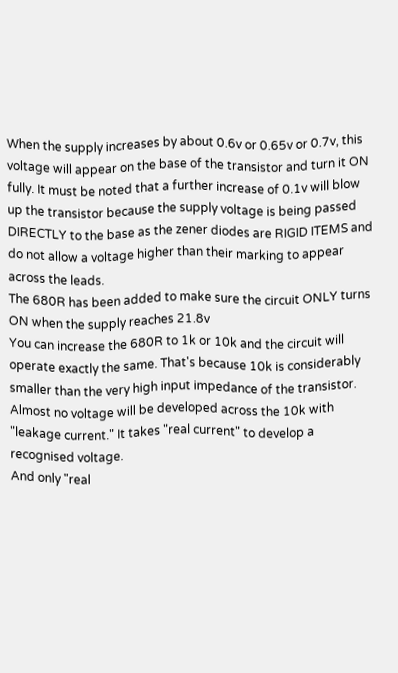When the supply increases by about 0.6v or 0.65v or 0.7v, this voltage will appear on the base of the transistor and turn it ON fully. It must be noted that a further increase of 0.1v will blow up the transistor because the supply voltage is being passed DIRECTLY to the base as the zener diodes are RIGID ITEMS and do not allow a voltage higher than their marking to appear across the leads.
The 680R has been added to make sure the circuit ONLY turns ON when the supply reaches 21.8v
You can increase the 680R to 1k or 10k and the circuit will operate exactly the same. That's because 10k is considerably smaller than the very high input impedance of the transistor.
Almost no voltage will be developed across the 10k with "leakage current." It takes "real current" to develop a recognised voltage.
And only "real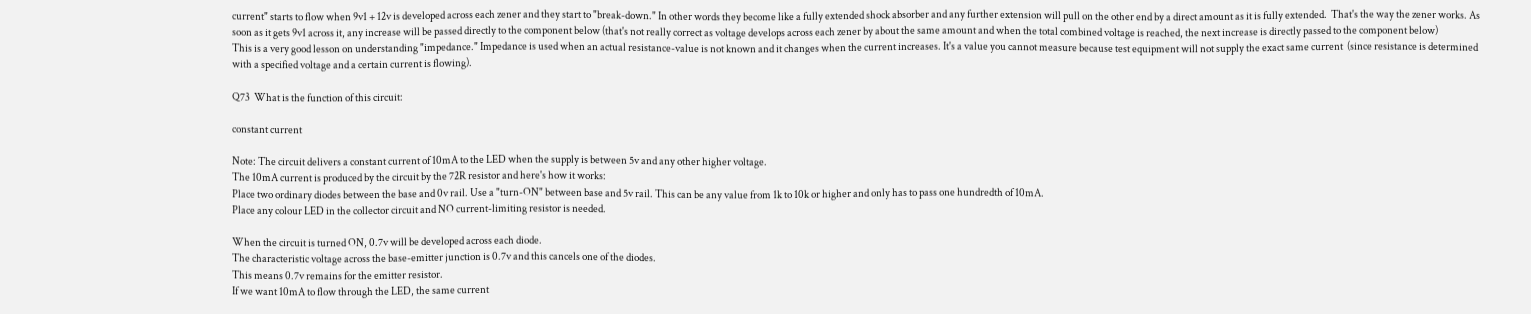current" starts to flow when 9v1 + 12v is developed across each zener and they start to "break-down." In other words they become like a fully extended shock absorber and any further extension will pull on the other end by a direct amount as it is fully extended.  That's the way the zener works. As soon as it gets 9v1 across it, any increase will be passed directly to the component below (that's not really correct as voltage develops across each zener by about the same amount and when the total combined voltage is reached, the next increase is directly passed to the component below)
This is a very good lesson on understanding "impedance." Impedance is used when an actual resistance-value is not known and it changes when the current increases. It's a value you cannot measure because test equipment will not supply the exact same current  (since resistance is determined with a specified voltage and a certain current is flowing).

Q73  What is the function of this circuit:

constant current

Note: The circuit delivers a constant current of 10mA to the LED when the supply is between 5v and any other higher voltage.
The 10mA current is produced by the circuit by the 72R resistor and here's how it works:
Place two ordinary diodes between the base and 0v rail. Use a "turn-ON" between base and 5v rail. This can be any value from 1k to 10k or higher and only has to pass one hundredth of 10mA.
Place any colour LED in the collector circuit and NO current-limiting resistor is needed.

When the circuit is turned ON, 0.7v will be developed across each diode.
The characteristic voltage across the base-emitter junction is 0.7v and this cancels one of the diodes.
This means 0.7v remains for the emitter resistor.
If we want 10mA to flow through the LED, the same current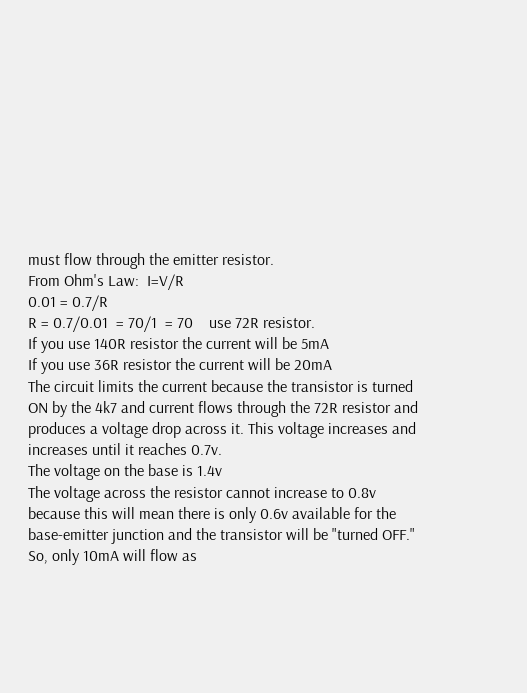must flow through the emitter resistor.
From Ohm's Law:  I=V/R
0.01 = 0.7/R
R = 0.7/0.01  = 70/1  = 70    use 72R resistor.
If you use 140R resistor the current will be 5mA
If you use 36R resistor the current will be 20mA
The circuit limits the current because the transistor is turned ON by the 4k7 and current flows through the 72R resistor and produces a voltage drop across it. This voltage increases and increases until it reaches 0.7v.
The voltage on the base is 1.4v
The voltage across the resistor cannot increase to 0.8v because this will mean there is only 0.6v available for the base-emitter junction and the transistor will be "turned OFF."
So, only 10mA will flow as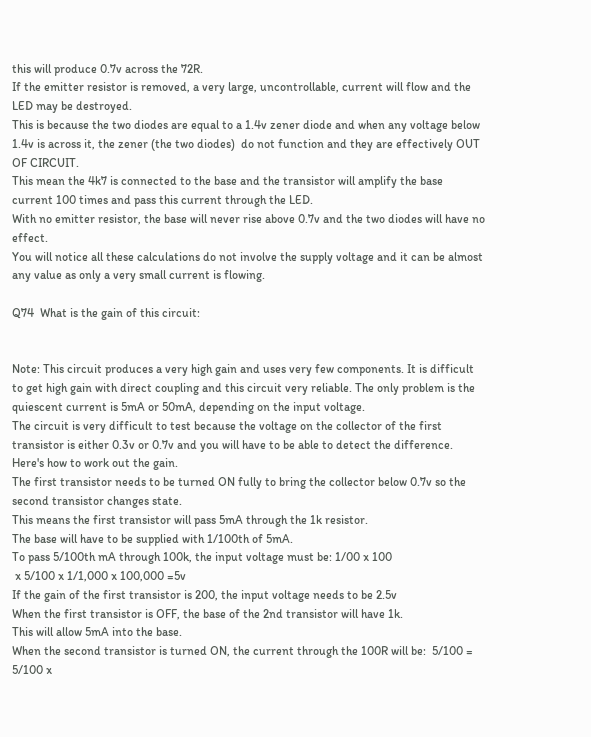this will produce 0.7v across the 72R.
If the emitter resistor is removed, a very large, uncontrollable, current will flow and the LED may be destroyed.
This is because the two diodes are equal to a 1.4v zener diode and when any voltage below 1.4v is across it, the zener (the two diodes)  do not function and they are effectively OUT OF CIRCUIT.
This mean the 4k7 is connected to the base and the transistor will amplify the base current 100 times and pass this current through the LED.
With no emitter resistor, the base will never rise above 0.7v and the two diodes will have no effect.
You will notice all these calculations do not involve the supply voltage and it can be almost any value as only a very small current is flowing.

Q74  What is the gain of this circuit:


Note: This circuit produces a very high gain and uses very few components. It is difficult to get high gain with direct coupling and this circuit very reliable. The only problem is the quiescent current is 5mA or 50mA, depending on the input voltage.
The circuit is very difficult to test because the voltage on the collector of the first transistor is either 0.3v or 0.7v and you will have to be able to detect the difference.
Here's how to work out the gain.
The first transistor needs to be turned ON fully to bring the collector below 0.7v so the second transistor changes state.
This means the first transistor will pass 5mA through the 1k resistor.
The base will have to be supplied with 1/100th of 5mA.
To pass 5/100th mA through 100k, the input voltage must be: 1/00 x 100
 x 5/100 x 1/1,000 x 100,000 =5v
If the gain of the first transistor is 200, the input voltage needs to be 2.5v
When the first transistor is OFF, the base of the 2nd transistor will have 1k.
This will allow 5mA into the base.
When the second transistor is turned ON, the current through the 100R will be:  5/100 = 5/100 x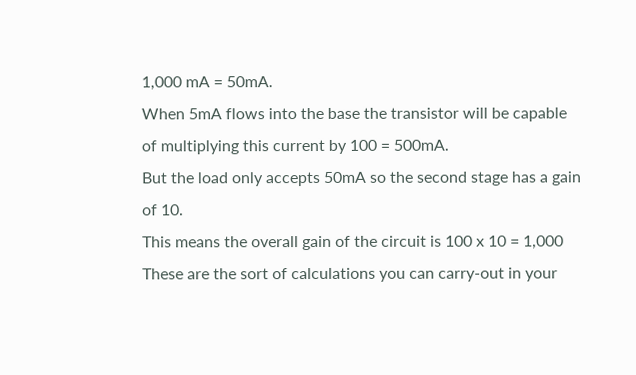1,000 mA = 50mA.
When 5mA flows into the base the transistor will be capable of multiplying this current by 100 = 500mA.
But the load only accepts 50mA so the second stage has a gain of 10.
This means the overall gain of the circuit is 100 x 10 = 1,000
These are the sort of calculations you can carry-out in your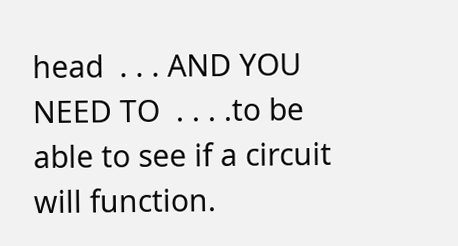head  . . . AND YOU NEED TO  . . . .to be able to see if a circuit will function.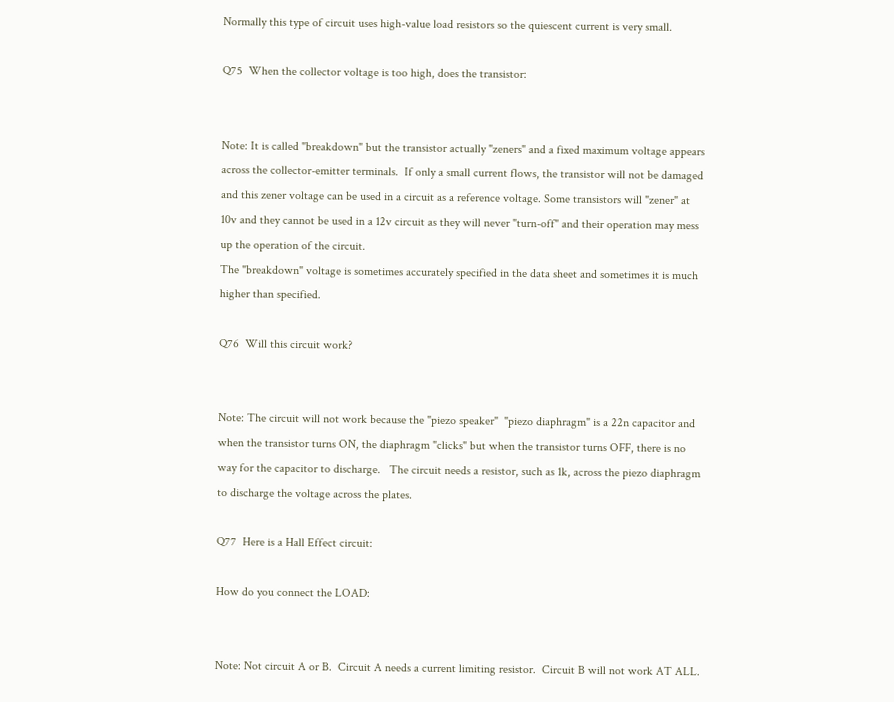Normally this type of circuit uses high-value load resistors so the quiescent current is very small.

Q75  When the collector voltage is too high, does the transistor:


Note: It is called "breakdown" but the transistor actually "zeners" and a fixed maximum voltage appears across the collector-emitter terminals.  If only a small current flows, the transistor will not be damaged and this zener voltage can be used in a circuit as a reference voltage. Some transistors will "zener" at 10v and they cannot be used in a 12v circuit as they will never "turn-off" and their operation may mess up the operation of the circuit.
The "breakdown" voltage is sometimes accurately specified in the data sheet and sometimes it is much higher than specified.

Q76  Will this circuit work?


Note: The circuit will not work because the "piezo speaker"  "piezo diaphragm" is a 22n capacitor and when the transistor turns ON, the diaphragm "clicks" but when the transistor turns OFF, there is no way for the capacitor to discharge.   The circuit needs a resistor, such as 1k, across the piezo diaphragm to discharge the voltage across the plates.

Q77  Here is a Hall Effect circuit:

How do you connect the LOAD:


Note: Not circuit A or B.  Circuit A needs a current limiting resistor.  Circuit B will not work AT ALL.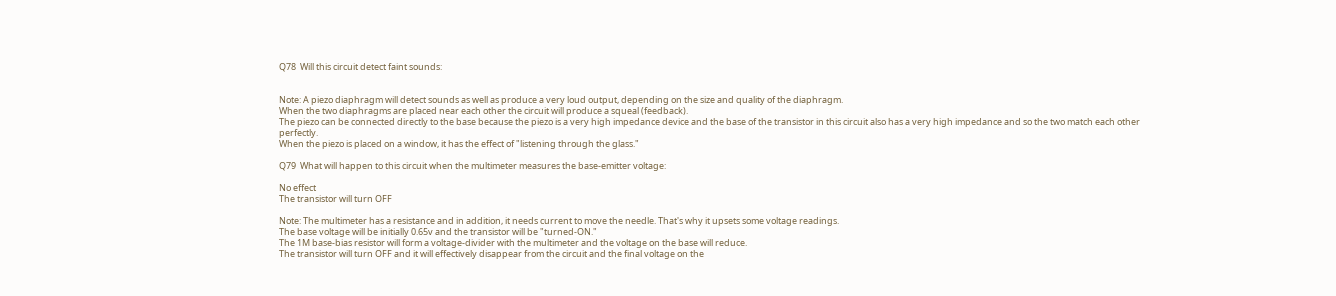Q78  Will this circuit detect faint sounds:


Note: A piezo diaphragm will detect sounds as well as produce a very loud output, depending on the size and quality of the diaphragm.
When the two diaphragms are placed near each other the circuit will produce a squeal (feedback).
The piezo can be connected directly to the base because the piezo is a very high impedance device and the base of the transistor in this circuit also has a very high impedance and so the two match each other perfectly.
When the piezo is placed on a window, it has the effect of "listening through the glass."

Q79  What will happen to this circuit when the multimeter measures the base-emitter voltage:

No effect
The transistor will turn OFF

Note: The multimeter has a resistance and in addition, it needs current to move the needle. That's why it upsets some voltage readings.
The base voltage will be initially 0.65v and the transistor will be "turned-ON."
The 1M base-bias resistor will form a voltage-divider with the multimeter and the voltage on the base will reduce.
The transistor will turn OFF and it will effectively disappear from the circuit and the final voltage on the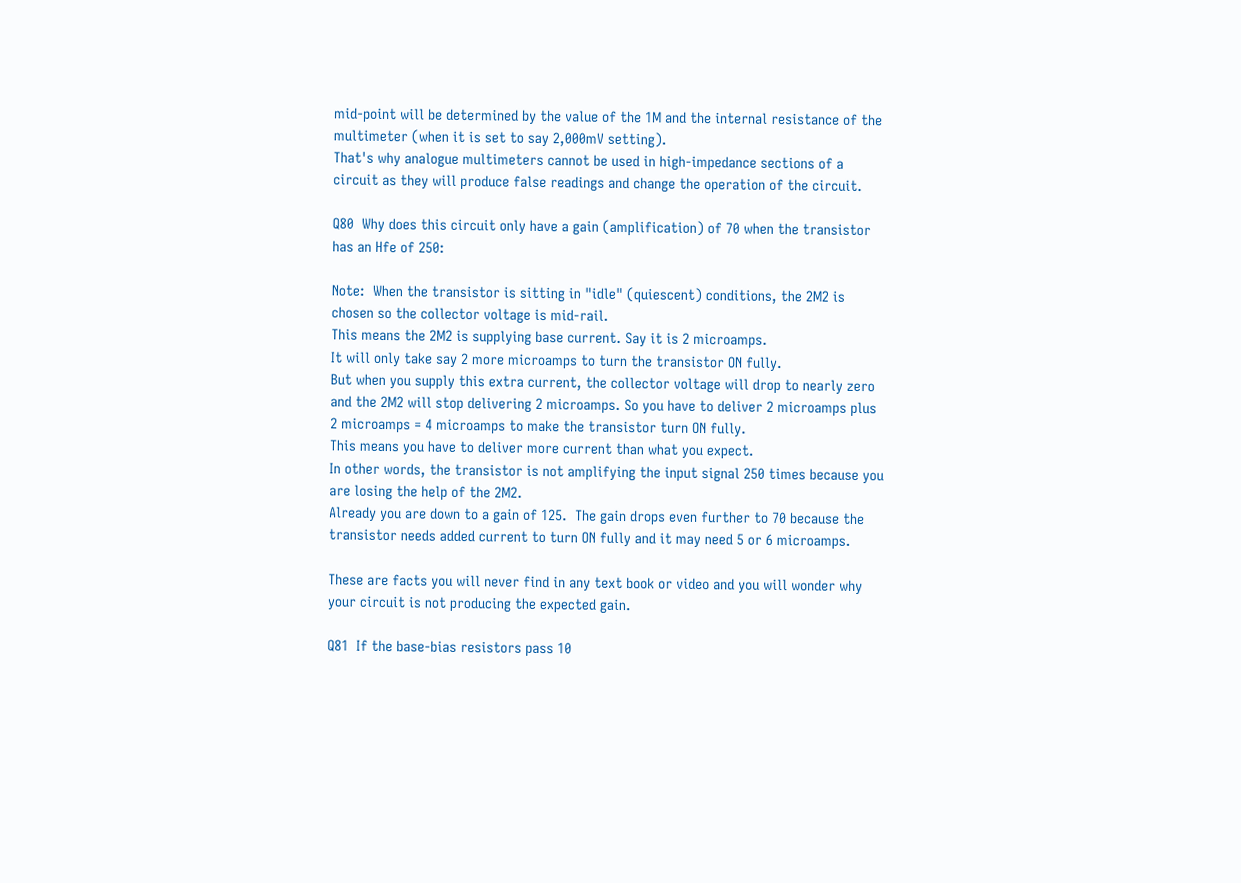mid-point will be determined by the value of the 1M and the internal resistance of the multimeter (when it is set to say 2,000mV setting).
That's why analogue multimeters cannot be used in high-impedance sections of a circuit as they will produce false readings and change the operation of the circuit.

Q80  Why does this circuit only have a gain (amplification) of 70 when the transistor has an Hfe of 250:

Note:  When the transistor is sitting in "idle" (quiescent) conditions, the 2M2 is chosen so the collector voltage is mid-rail.
This means the 2M2 is supplying base current. Say it is 2 microamps.
It will only take say 2 more microamps to turn the transistor ON fully.
But when you supply this extra current, the collector voltage will drop to nearly zero and the 2M2 will stop delivering 2 microamps. So you have to deliver 2 microamps plus 2 microamps = 4 microamps to make the transistor turn ON fully.
This means you have to deliver more current than what you expect.
In other words, the transistor is not amplifying the input signal 250 times because you are losing the help of the 2M2.
Already you are down to a gain of 125.  The gain drops even further to 70 because the transistor needs added current to turn ON fully and it may need 5 or 6 microamps.

These are facts you will never find in any text book or video and you will wonder why your circuit is not producing the expected gain.

Q81  If the base-bias resistors pass 10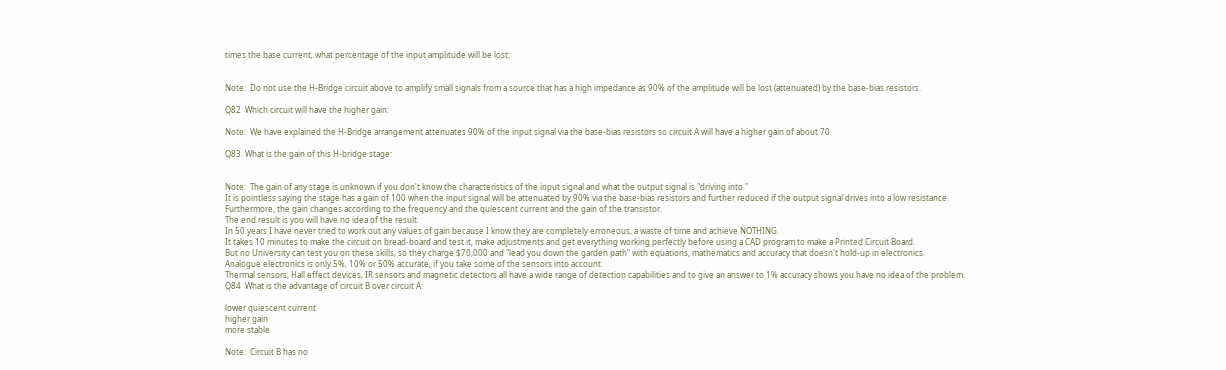times the base current, what percentage of the input amplitude will be lost:


Note:  Do not use the H-Bridge circuit above to amplify small signals from a source that has a high impedance as 90% of the amplitude will be lost (attenuated) by the base-bias resistors.

Q82  Which circuit will have the higher gain:

Note:  We have explained the H-Bridge arrangement attenuates 90% of the input signal via the base-bias resistors so circuit A will have a higher gain of about 70.

Q83. What is the gain of this H-bridge stage:


Note:  The gain of any stage is unknown if you don't know the characteristics of the input signal and what the output signal is "driving into."
It is pointless saying the stage has a gain of 100 when the input signal will be attenuated by 90% via the base-bias resistors and further reduced if the output signal drives into a low resistance.
Furthermore, the gain changes according to the frequency and the quiescent current and the gain of the transistor.
The end result is you will have no idea of the result.
In 50 years I have never tried to work out any values of gain because I know they are completely erroneous, a waste of time and achieve NOTHING.
It takes 10 minutes to make the circuit on bread-board and test it, make adjustments and get everything working perfectly before using a CAD program to make a Printed Circuit Board.
But no University can test you on these skills, so they charge $70,000 and "lead you down the garden path" with equations, mathematics and accuracy that doesn't hold-up in electronics.
Analogue electronics is only 5%, 10% or 50% accurate, if you take some of the sensors into account.
Thermal sensors, Hall effect devices, IR sensors and magnetic detectors all have a wide range of detection capabilities and to give an answer to 1% accuracy shows you have no idea of the problem.
Q84  What is the advantage of circuit B over circuit A:

lower quiescent current
higher gain
more stable

Note:  Circuit B has no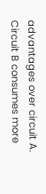advantages over circuit A.
Circuit B consumes more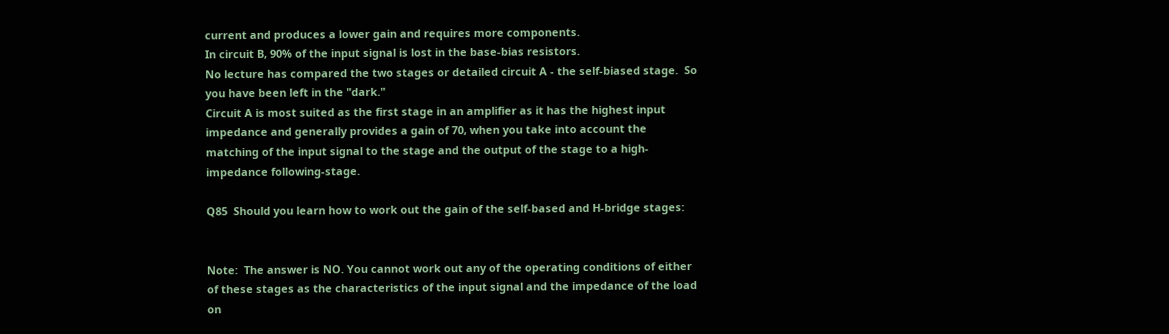current and produces a lower gain and requires more components.
In circuit B, 90% of the input signal is lost in the base-bias resistors.
No lecture has compared the two stages or detailed circuit A - the self-biased stage.  So you have been left in the "dark."
Circuit A is most suited as the first stage in an amplifier as it has the highest input impedance and generally provides a gain of 70, when you take into account the matching of the input signal to the stage and the output of the stage to a high-impedance following-stage.

Q85  Should you learn how to work out the gain of the self-based and H-bridge stages:


Note:  The answer is NO. You cannot work out any of the operating conditions of either of these stages as the characteristics of the input signal and the impedance of the load on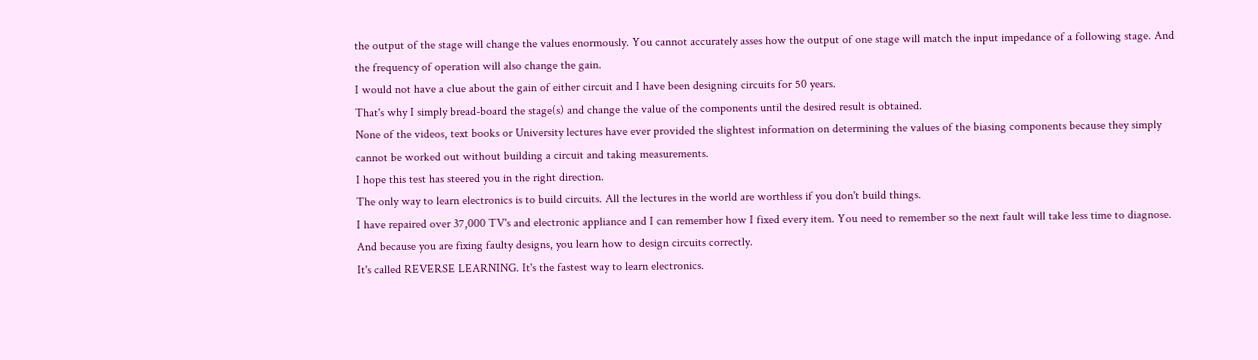the output of the stage will change the values enormously. You cannot accurately asses how the output of one stage will match the input impedance of a following stage. And the frequency of operation will also change the gain.
I would not have a clue about the gain of either circuit and I have been designing circuits for 50 years.
That's why I simply bread-board the stage(s) and change the value of the components until the desired result is obtained.
None of the videos, text books or University lectures have ever provided the slightest information on determining the values of the biasing components because they simply cannot be worked out without building a circuit and taking measurements.
I hope this test has steered you in the right direction.
The only way to learn electronics is to build circuits. All the lectures in the world are worthless if you don't build things.
I have repaired over 37,000 TV's and electronic appliance and I can remember how I fixed every item. You need to remember so the next fault will take less time to diagnose.
And because you are fixing faulty designs, you learn how to design circuits correctly.
It's called REVERSE LEARNING. It's the fastest way to learn electronics.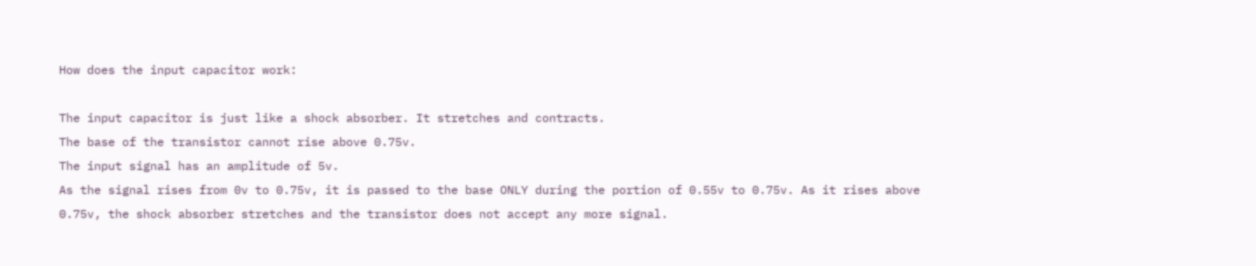How does the input capacitor work:

The input capacitor is just like a shock absorber. It stretches and contracts.
The base of the transistor cannot rise above 0.75v.
The input signal has an amplitude of 5v.
As the signal rises from 0v to 0.75v, it is passed to the base ONLY during the portion of 0.55v to 0.75v. As it rises above 0.75v, the shock absorber stretches and the transistor does not accept any more signal.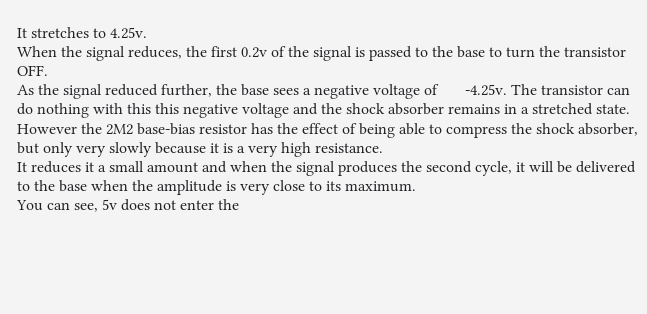It stretches to 4.25v.
When the signal reduces, the first 0.2v of the signal is passed to the base to turn the transistor OFF.
As the signal reduced further, the base sees a negative voltage of       -4.25v. The transistor can do nothing with this this negative voltage and the shock absorber remains in a stretched state.
However the 2M2 base-bias resistor has the effect of being able to compress the shock absorber, but only very slowly because it is a very high resistance.
It reduces it a small amount and when the signal produces the second cycle, it will be delivered to the base when the amplitude is very close to its maximum.
You can see, 5v does not enter the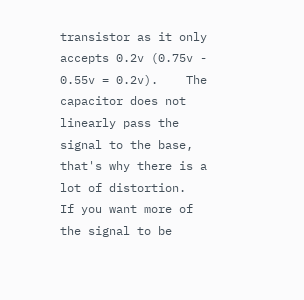transistor as it only accepts 0.2v (0.75v - 0.55v = 0.2v).    The capacitor does not linearly pass the signal to the base, that's why there is a lot of distortion.
If you want more of the signal to be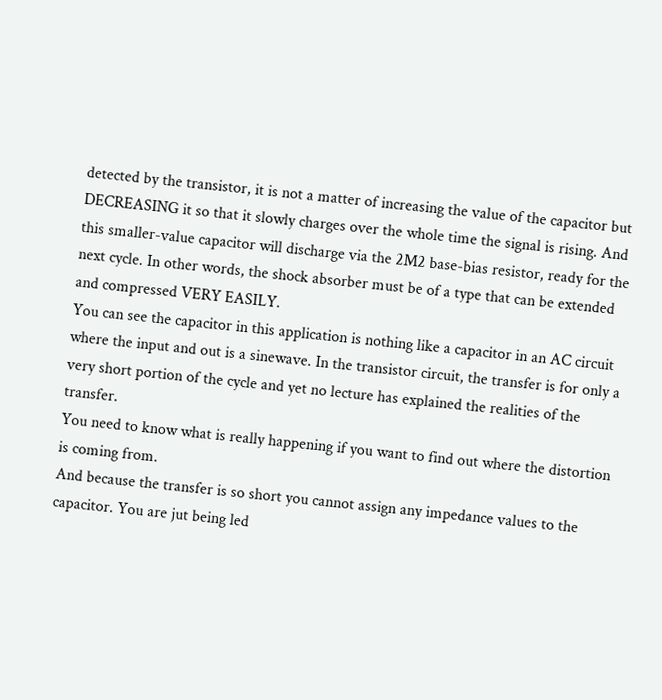detected by the transistor, it is not a matter of increasing the value of the capacitor but DECREASING it so that it slowly charges over the whole time the signal is rising. And this smaller-value capacitor will discharge via the 2M2 base-bias resistor, ready for the next cycle. In other words, the shock absorber must be of a type that can be extended and compressed VERY EASILY.
You can see the capacitor in this application is nothing like a capacitor in an AC circuit where the input and out is a sinewave. In the transistor circuit, the transfer is for only a very short portion of the cycle and yet no lecture has explained the realities of the transfer.
You need to know what is really happening if you want to find out where the distortion is coming from.
And because the transfer is so short you cannot assign any impedance values to the capacitor. You are jut being led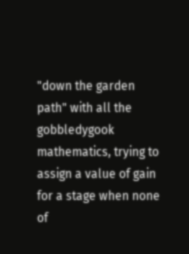"down the garden path" with all the gobbledygook mathematics, trying to assign a value of gain for a stage when none of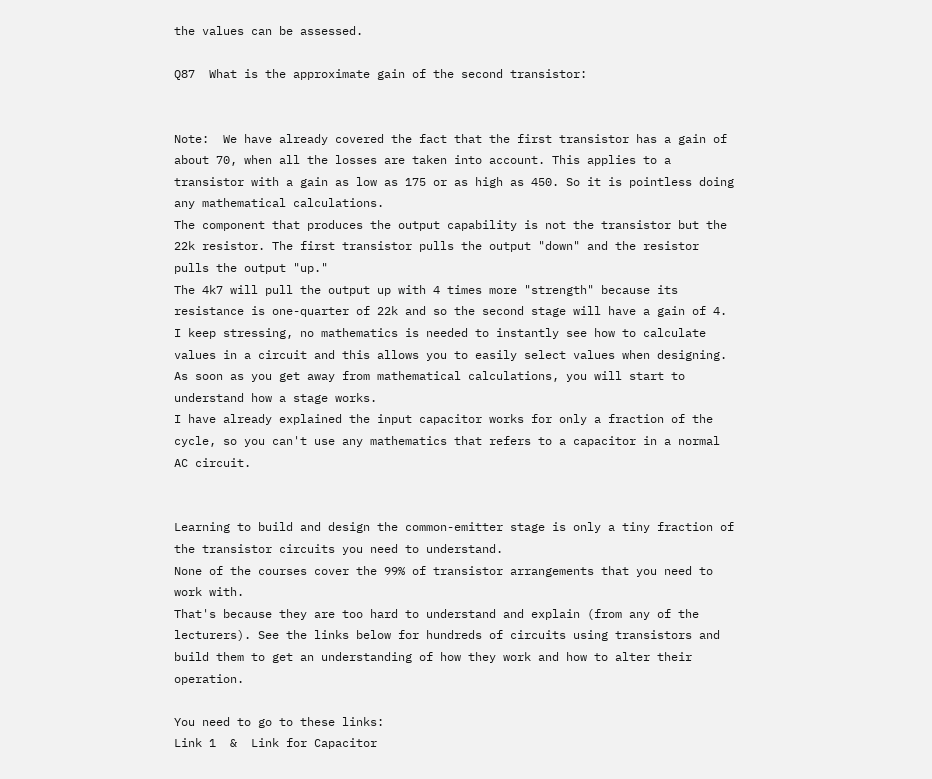the values can be assessed.

Q87  What is the approximate gain of the second transistor:


Note:  We have already covered the fact that the first transistor has a gain of about 70, when all the losses are taken into account. This applies to a transistor with a gain as low as 175 or as high as 450. So it is pointless doing any mathematical calculations.
The component that produces the output capability is not the transistor but the 22k resistor. The first transistor pulls the output "down" and the resistor pulls the output "up."
The 4k7 will pull the output up with 4 times more "strength" because its resistance is one-quarter of 22k and so the second stage will have a gain of 4.
I keep stressing, no mathematics is needed to instantly see how to calculate values in a circuit and this allows you to easily select values when designing.
As soon as you get away from mathematical calculations, you will start to understand how a stage works.
I have already explained the input capacitor works for only a fraction of the cycle, so you can't use any mathematics that refers to a capacitor in a normal AC circuit.


Learning to build and design the common-emitter stage is only a tiny fraction of the transistor circuits you need to understand.
None of the courses cover the 99% of transistor arrangements that you need to work with.
That's because they are too hard to understand and explain (from any of the lecturers). See the links below for hundreds of circuits using transistors and build them to get an understanding of how they work and how to alter their operation.

You need to go to these links:
Link 1  &  Link for Capacitor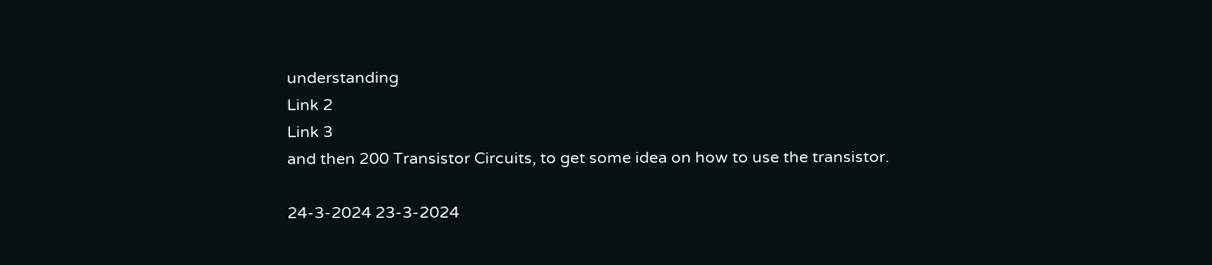understanding
Link 2
Link 3
and then 200 Transistor Circuits, to get some idea on how to use the transistor.

24-3-2024 23-3-2024